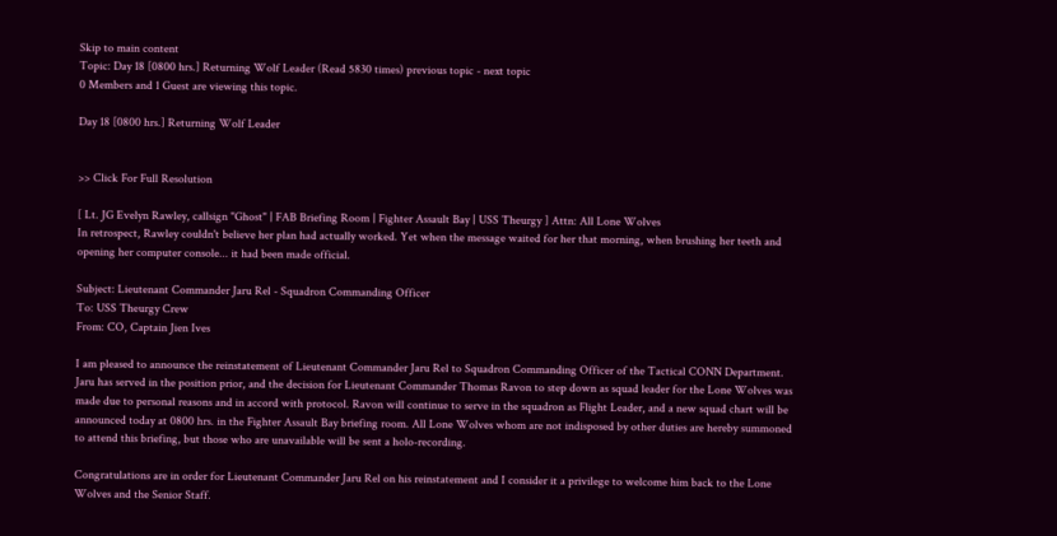Skip to main content
Topic: Day 18 [0800 hrs.] Returning Wolf Leader (Read 5830 times) previous topic - next topic
0 Members and 1 Guest are viewing this topic.

Day 18 [0800 hrs.] Returning Wolf Leader


>> Click For Full Resolution

[ Lt. JG Evelyn Rawley, callsign "Ghost" | FAB Briefing Room | Fighter Assault Bay | USS Theurgy ] Attn: All Lone Wolves
In retrospect, Rawley couldn't believe her plan had actually worked. Yet when the message waited for her that morning, when brushing her teeth and opening her computer console... it had been made official.

Subject: Lieutenant Commander Jaru Rel - Squadron Commanding Officer
To: USS Theurgy Crew
From: CO, Captain Jien Ives

I am pleased to announce the reinstatement of Lieutenant Commander Jaru Rel to Squadron Commanding Officer of the Tactical CONN Department. Jaru has served in the position prior, and the decision for Lieutenant Commander Thomas Ravon to step down as squad leader for the Lone Wolves was made due to personal reasons and in accord with protocol. Ravon will continue to serve in the squadron as Flight Leader, and a new squad chart will be announced today at 0800 hrs. in the Fighter Assault Bay briefing room. All Lone Wolves whom are not indisposed by other duties are hereby summoned to attend this briefing, but those who are unavailable will be sent a holo-recording.

Congratulations are in order for Lieutenant Commander Jaru Rel on his reinstatement and I consider it a privilege to welcome him back to the Lone Wolves and the Senior Staff.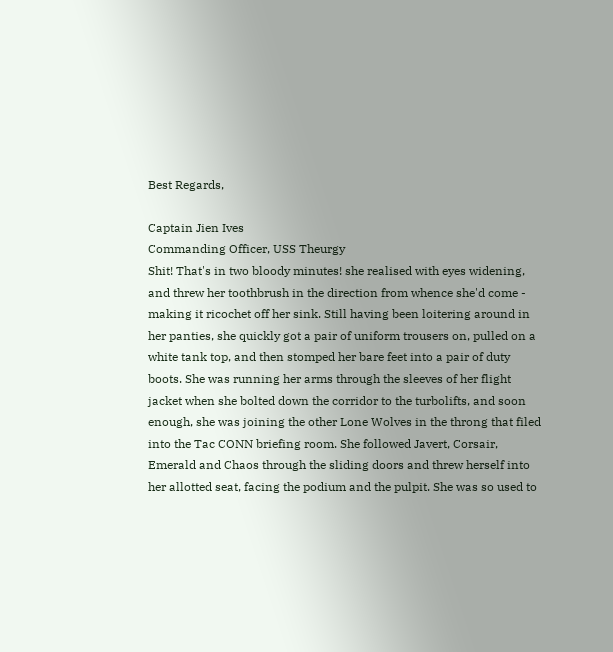Best Regards,

Captain Jien Ives
Commanding Officer, USS Theurgy
Shit! That's in two bloody minutes! she realised with eyes widening, and threw her toothbrush in the direction from whence she'd come - making it ricochet off her sink. Still having been loitering around in her panties, she quickly got a pair of uniform trousers on, pulled on a white tank top, and then stomped her bare feet into a pair of duty boots. She was running her arms through the sleeves of her flight jacket when she bolted down the corridor to the turbolifts, and soon enough, she was joining the other Lone Wolves in the throng that filed into the Tac CONN briefing room. She followed Javert, Corsair, Emerald and Chaos through the sliding doors and threw herself into her allotted seat, facing the podium and the pulpit. She was so used to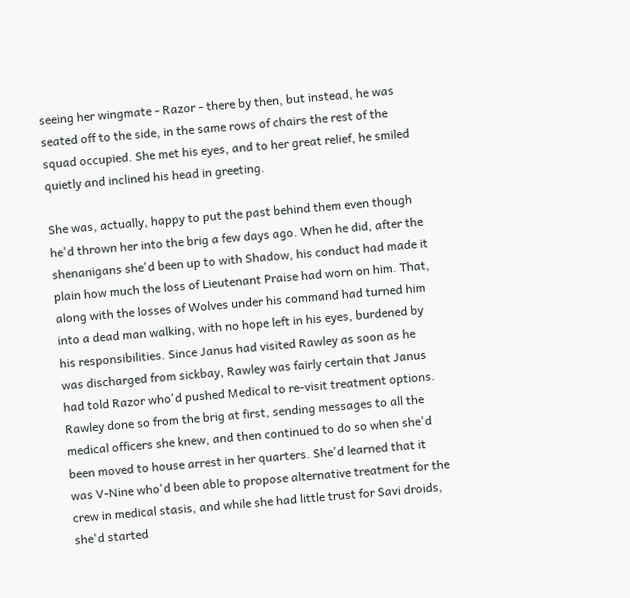seeing her wingmate - Razor - there by then, but instead, he was seated off to the side, in the same rows of chairs the rest of the squad occupied. She met his eyes, and to her great relief, he smiled quietly and inclined his head in greeting.

She was, actually, happy to put the past behind them even though he'd thrown her into the brig a few days ago. When he did, after the shenanigans she'd been up to with Shadow, his conduct had made it plain how much the loss of Lieutenant Praise had worn on him. That, along with the losses of Wolves under his command had turned him into a dead man walking, with no hope left in his eyes, burdened by his responsibilities. Since Janus had visited Rawley as soon as he was discharged from sickbay, Rawley was fairly certain that Janus had told Razor who'd pushed Medical to re-visit treatment options. Rawley done so from the brig at first, sending messages to all the medical officers she knew, and then continued to do so when she'd been moved to house arrest in her quarters. She'd learned that it was V-Nine who'd been able to propose alternative treatment for the crew in medical stasis, and while she had little trust for Savi droids, she'd started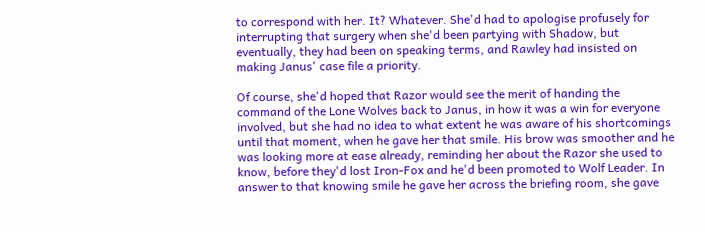to correspond with her. It? Whatever. She'd had to apologise profusely for interrupting that surgery when she'd been partying with Shadow, but eventually, they had been on speaking terms, and Rawley had insisted on making Janus' case file a priority.

Of course, she'd hoped that Razor would see the merit of handing the command of the Lone Wolves back to Janus, in how it was a win for everyone involved, but she had no idea to what extent he was aware of his shortcomings until that moment, when he gave her that smile. His brow was smoother and he was looking more at ease already, reminding her about the Razor she used to know, before they'd lost Iron-Fox and he'd been promoted to Wolf Leader. In answer to that knowing smile he gave her across the briefing room, she gave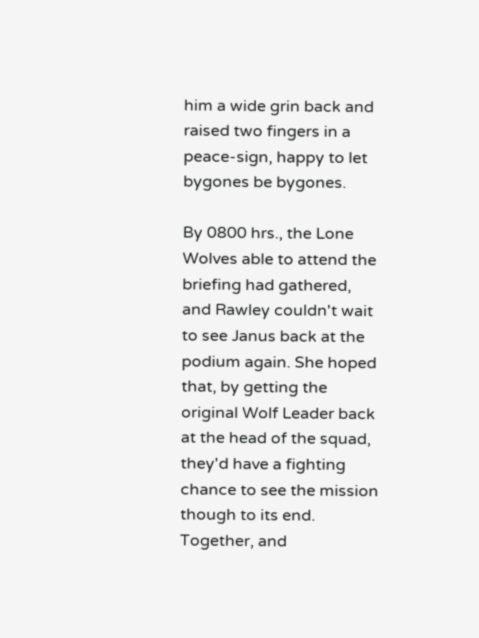him a wide grin back and raised two fingers in a peace-sign, happy to let bygones be bygones.

By 0800 hrs., the Lone Wolves able to attend the briefing had gathered, and Rawley couldn't wait to see Janus back at the podium again. She hoped that, by getting the original Wolf Leader back at the head of the squad, they'd have a fighting chance to see the mission though to its end. Together, and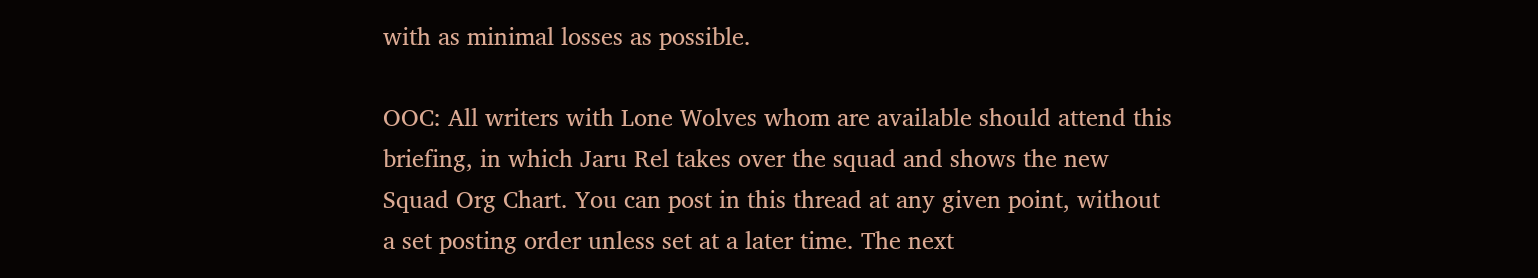with as minimal losses as possible.

OOC: All writers with Lone Wolves whom are available should attend this briefing, in which Jaru Rel takes over the squad and shows the new Squad Org Chart. You can post in this thread at any given point, without a set posting order unless set at a later time. The next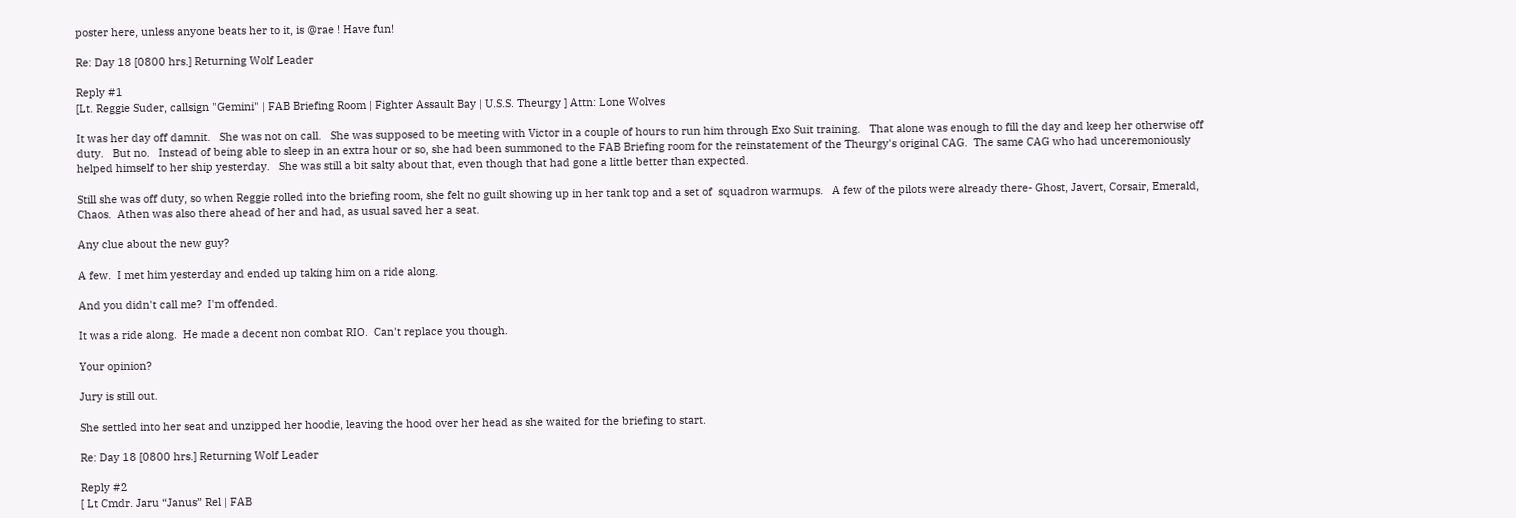poster here, unless anyone beats her to it, is @rae ! Have fun!

Re: Day 18 [0800 hrs.] Returning Wolf Leader

Reply #1
[Lt. Reggie Suder, callsign "Gemini" | FAB Briefing Room | Fighter Assault Bay | U.S.S. Theurgy ] Attn: Lone Wolves

It was her day off damnit.   She was not on call.   She was supposed to be meeting with Victor in a couple of hours to run him through Exo Suit training.   That alone was enough to fill the day and keep her otherwise off duty.   But no.   Instead of being able to sleep in an extra hour or so, she had been summoned to the FAB Briefing room for the reinstatement of the Theurgy's original CAG.  The same CAG who had unceremoniously helped himself to her ship yesterday.   She was still a bit salty about that, even though that had gone a little better than expected.

Still she was off duty, so when Reggie rolled into the briefing room, she felt no guilt showing up in her tank top and a set of  squadron warmups.   A few of the pilots were already there- Ghost, Javert, Corsair, Emerald, Chaos.  Athen was also there ahead of her and had, as usual saved her a seat.

Any clue about the new guy?

A few.  I met him yesterday and ended up taking him on a ride along.

And you didn't call me?  I'm offended.

It was a ride along.  He made a decent non combat RIO.  Can't replace you though.

Your opinion?

Jury is still out.

She settled into her seat and unzipped her hoodie, leaving the hood over her head as she waited for the briefing to start.

Re: Day 18 [0800 hrs.] Returning Wolf Leader

Reply #2
[ Lt Cmdr. Jaru “Janus” Rel | FAB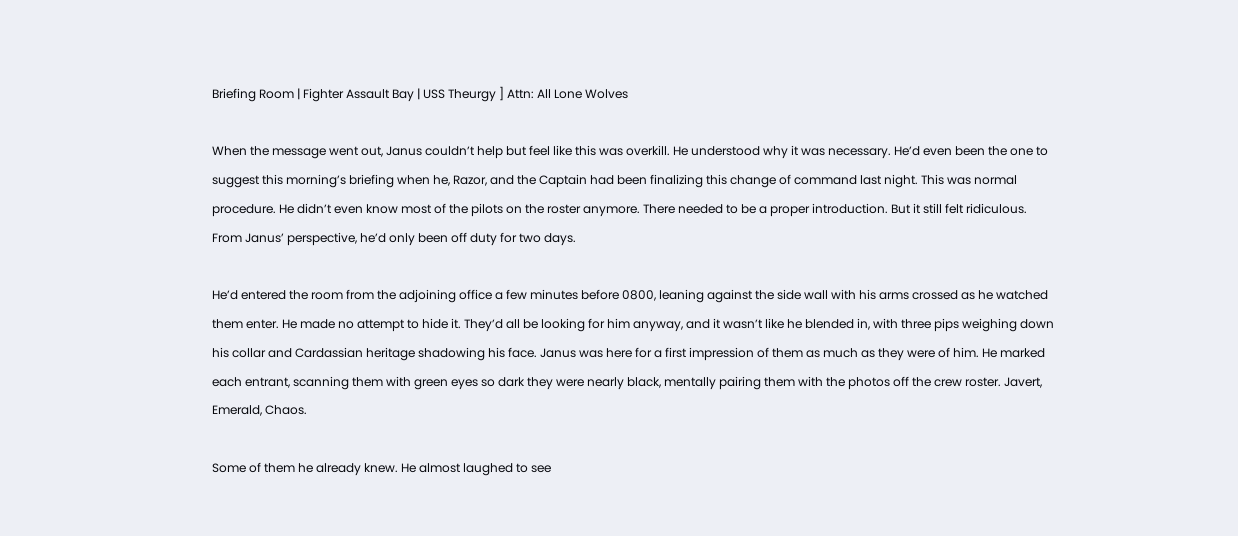Briefing Room | Fighter Assault Bay | USS Theurgy ] Attn: All Lone Wolves

When the message went out, Janus couldn’t help but feel like this was overkill. He understood why it was necessary. He’d even been the one to suggest this morning’s briefing when he, Razor, and the Captain had been finalizing this change of command last night. This was normal procedure. He didn’t even know most of the pilots on the roster anymore. There needed to be a proper introduction. But it still felt ridiculous. From Janus’ perspective, he’d only been off duty for two days.

He’d entered the room from the adjoining office a few minutes before 0800, leaning against the side wall with his arms crossed as he watched them enter. He made no attempt to hide it. They’d all be looking for him anyway, and it wasn’t like he blended in, with three pips weighing down his collar and Cardassian heritage shadowing his face. Janus was here for a first impression of them as much as they were of him. He marked each entrant, scanning them with green eyes so dark they were nearly black, mentally pairing them with the photos off the crew roster. Javert, Emerald, Chaos.

Some of them he already knew. He almost laughed to see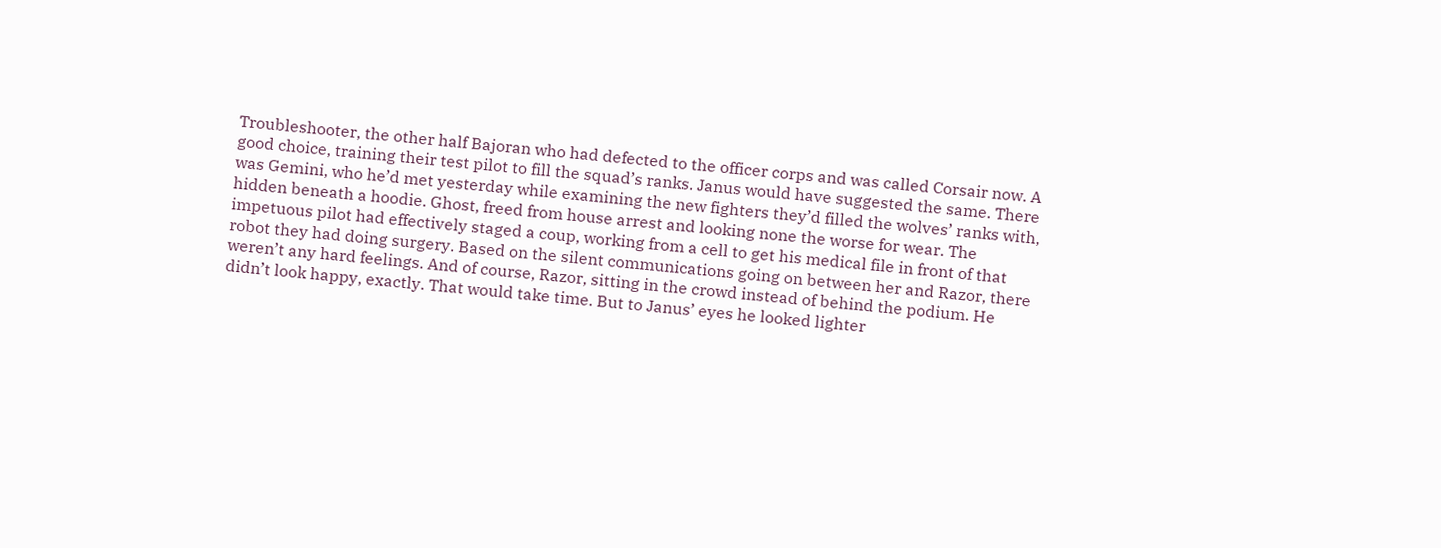Troubleshooter, the other half Bajoran who had defected to the officer corps and was called Corsair now. A good choice, training their test pilot to fill the squad’s ranks. Janus would have suggested the same. There was Gemini, who he’d met yesterday while examining the new fighters they’d filled the wolves’ ranks with, hidden beneath a hoodie. Ghost, freed from house arrest and looking none the worse for wear. The impetuous pilot had effectively staged a coup, working from a cell to get his medical file in front of that robot they had doing surgery. Based on the silent communications going on between her and Razor, there weren’t any hard feelings. And of course, Razor, sitting in the crowd instead of behind the podium. He didn’t look happy, exactly. That would take time. But to Janus’ eyes he looked lighter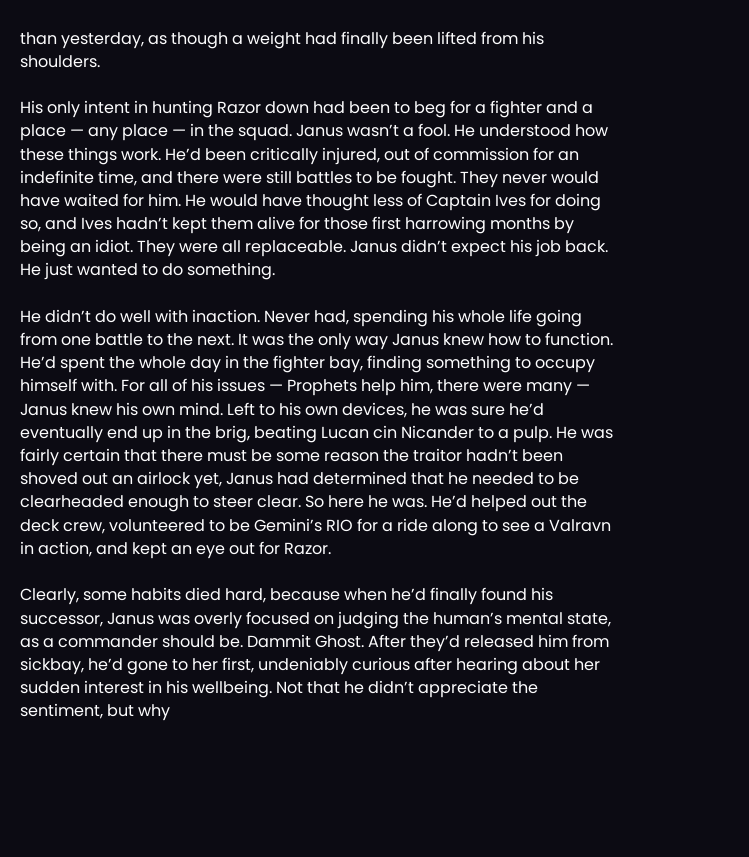than yesterday, as though a weight had finally been lifted from his shoulders.

His only intent in hunting Razor down had been to beg for a fighter and a place — any place — in the squad. Janus wasn’t a fool. He understood how these things work. He’d been critically injured, out of commission for an indefinite time, and there were still battles to be fought. They never would have waited for him. He would have thought less of Captain Ives for doing so, and Ives hadn’t kept them alive for those first harrowing months by being an idiot. They were all replaceable. Janus didn’t expect his job back. He just wanted to do something.

He didn’t do well with inaction. Never had, spending his whole life going from one battle to the next. It was the only way Janus knew how to function. He’d spent the whole day in the fighter bay, finding something to occupy himself with. For all of his issues — Prophets help him, there were many — Janus knew his own mind. Left to his own devices, he was sure he’d eventually end up in the brig, beating Lucan cin Nicander to a pulp. He was fairly certain that there must be some reason the traitor hadn’t been shoved out an airlock yet, Janus had determined that he needed to be clearheaded enough to steer clear. So here he was. He’d helped out the deck crew, volunteered to be Gemini’s RIO for a ride along to see a Valravn in action, and kept an eye out for Razor.

Clearly, some habits died hard, because when he’d finally found his successor, Janus was overly focused on judging the human’s mental state, as a commander should be. Dammit Ghost. After they’d released him from sickbay, he’d gone to her first, undeniably curious after hearing about her sudden interest in his wellbeing. Not that he didn’t appreciate the sentiment, but why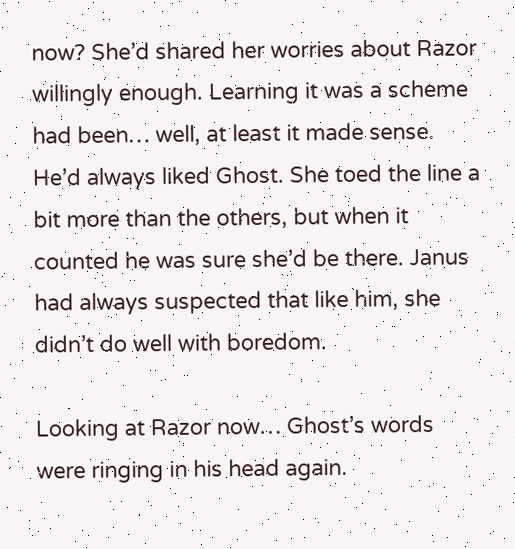now? She’d shared her worries about Razor willingly enough. Learning it was a scheme had been… well, at least it made sense. He’d always liked Ghost. She toed the line a bit more than the others, but when it counted he was sure she’d be there. Janus had always suspected that like him, she didn’t do well with boredom.

Looking at Razor now… Ghost’s words were ringing in his head again.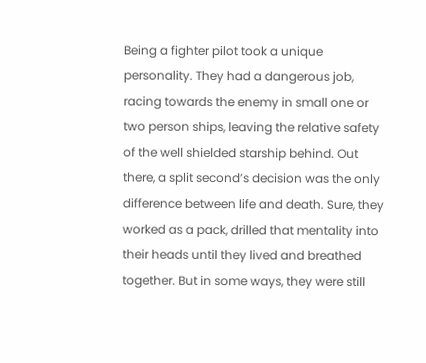Being a fighter pilot took a unique personality. They had a dangerous job, racing towards the enemy in small one or two person ships, leaving the relative safety of the well shielded starship behind. Out there, a split second’s decision was the only difference between life and death. Sure, they worked as a pack, drilled that mentality into their heads until they lived and breathed together. But in some ways, they were still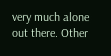very much alone out there. Other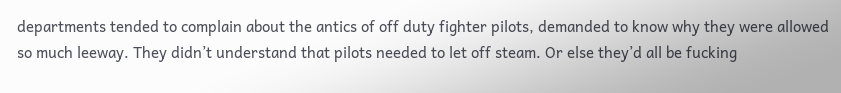departments tended to complain about the antics of off duty fighter pilots, demanded to know why they were allowed so much leeway. They didn’t understand that pilots needed to let off steam. Or else they’d all be fucking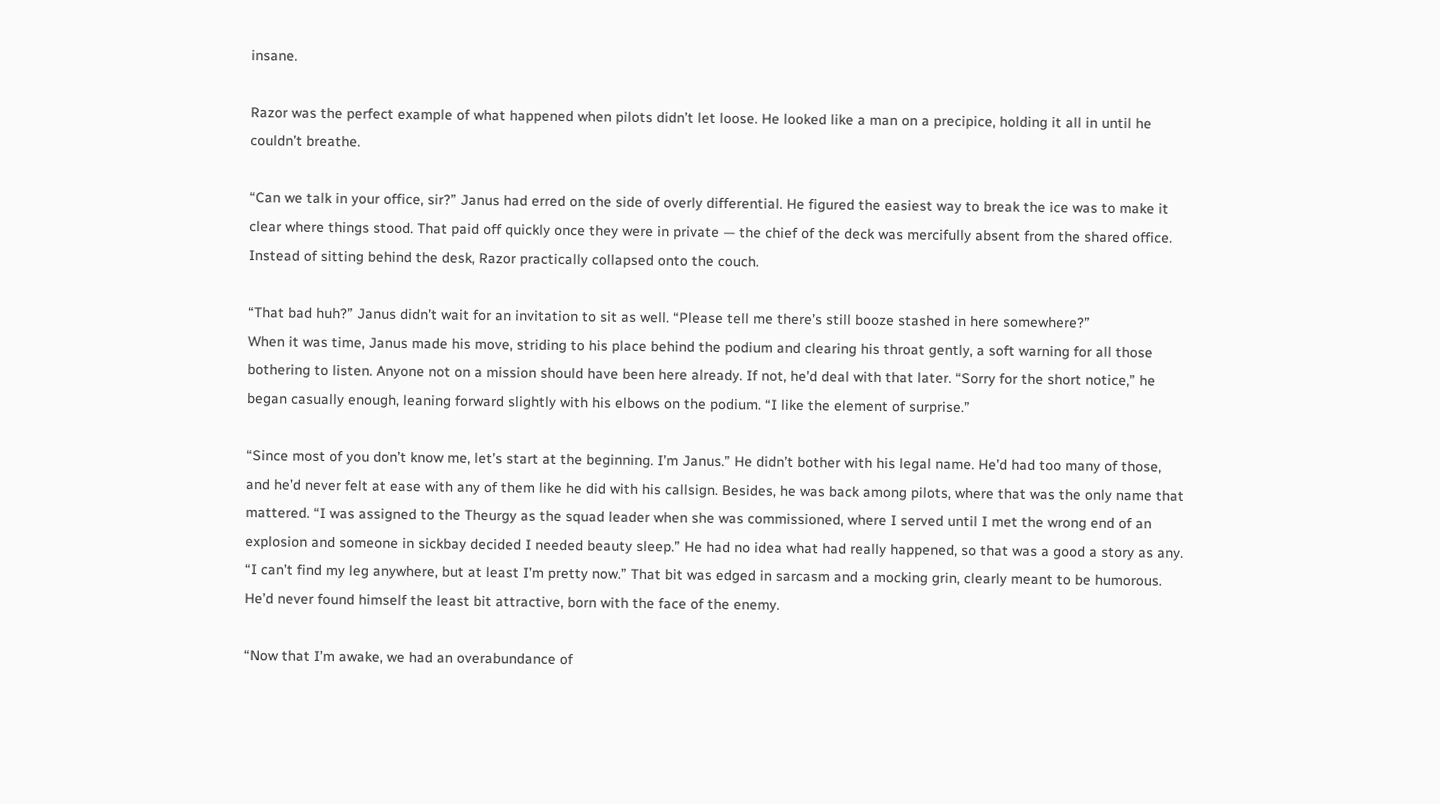insane.

Razor was the perfect example of what happened when pilots didn’t let loose. He looked like a man on a precipice, holding it all in until he couldn’t breathe.

“Can we talk in your office, sir?” Janus had erred on the side of overly differential. He figured the easiest way to break the ice was to make it clear where things stood. That paid off quickly once they were in private — the chief of the deck was mercifully absent from the shared office. Instead of sitting behind the desk, Razor practically collapsed onto the couch.

“That bad huh?” Janus didn’t wait for an invitation to sit as well. “Please tell me there’s still booze stashed in here somewhere?”
When it was time, Janus made his move, striding to his place behind the podium and clearing his throat gently, a soft warning for all those bothering to listen. Anyone not on a mission should have been here already. If not, he’d deal with that later. “Sorry for the short notice,” he began casually enough, leaning forward slightly with his elbows on the podium. “I like the element of surprise.”

“Since most of you don’t know me, let’s start at the beginning. I’m Janus.” He didn’t bother with his legal name. He’d had too many of those, and he’d never felt at ease with any of them like he did with his callsign. Besides, he was back among pilots, where that was the only name that mattered. “I was assigned to the Theurgy as the squad leader when she was commissioned, where I served until I met the wrong end of an explosion and someone in sickbay decided I needed beauty sleep.” He had no idea what had really happened, so that was a good a story as any. “I can’t find my leg anywhere, but at least I’m pretty now.” That bit was edged in sarcasm and a mocking grin, clearly meant to be humorous. He’d never found himself the least bit attractive, born with the face of the enemy.

“Now that I’m awake, we had an overabundance of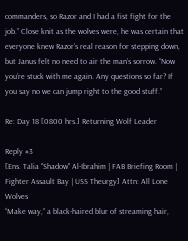commanders, so Razor and I had a fist fight for the job.” Close knit as the wolves were, he was certain that everyone knew Razor’s real reason for stepping down, but Janus felt no need to air the man’s sorrow. “Now you’re stuck with me again. Any questions so far? If you say no we can jump right to the good stuff.”

Re: Day 18 [0800 hrs.] Returning Wolf Leader

Reply #3
[Ens. Talia "Shadow" Al-Ibrahim | FAB Briefing Room | Fighter Assault Bay | USS Theurgy] Attn: All Lone Wolves
“Make way,” a black-haired blur of streaming hair,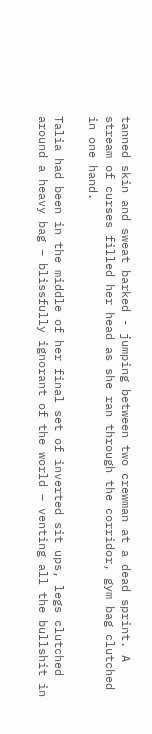tanned skin and sweat barked - jumping between two crewman at a dead sprint. A stream of curses filled her head as she ran through the corridor, gym bag clutched in one hand.

Talia had been in the middle of her final set of inverted sit ups, legs clutched around a heavy bag – blissfully ignorant of the world – venting all the bullshit in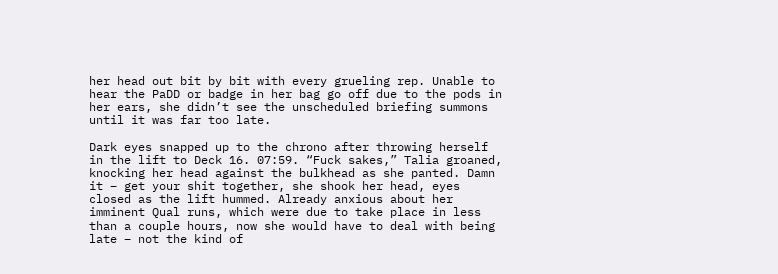her head out bit by bit with every grueling rep. Unable to hear the PaDD or badge in her bag go off due to the pods in her ears, she didn’t see the unscheduled briefing summons until it was far too late.

Dark eyes snapped up to the chrono after throwing herself in the lift to Deck 16. 07:59. “Fuck sakes,” Talia groaned, knocking her head against the bulkhead as she panted. Damn it – get your shit together, she shook her head, eyes closed as the lift hummed. Already anxious about her imminent Qual runs, which were due to take place in less than a couple hours, now she would have to deal with being late – not the kind of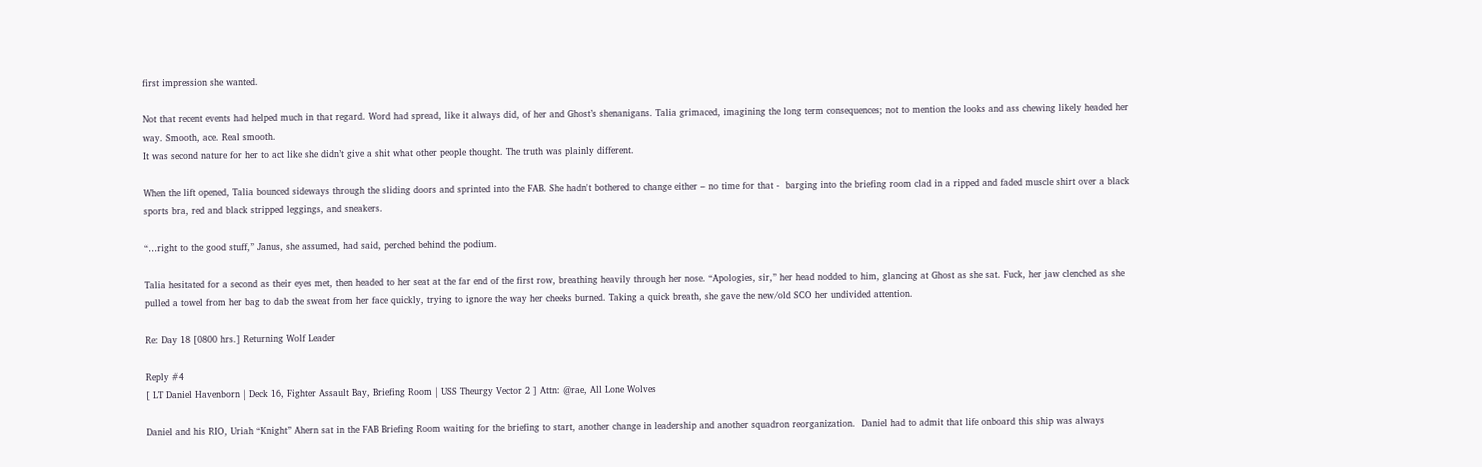first impression she wanted.

Not that recent events had helped much in that regard. Word had spread, like it always did, of her and Ghost’s shenanigans. Talia grimaced, imagining the long term consequences; not to mention the looks and ass chewing likely headed her way. Smooth, ace. Real smooth.
It was second nature for her to act like she didn’t give a shit what other people thought. The truth was plainly different.

When the lift opened, Talia bounced sideways through the sliding doors and sprinted into the FAB. She hadn't bothered to change either – no time for that -  barging into the briefing room clad in a ripped and faded muscle shirt over a black sports bra, red and black stripped leggings, and sneakers.

“…right to the good stuff,” Janus, she assumed, had said, perched behind the podium.

Talia hesitated for a second as their eyes met, then headed to her seat at the far end of the first row, breathing heavily through her nose. “Apologies, sir,” her head nodded to him, glancing at Ghost as she sat. Fuck, her jaw clenched as she pulled a towel from her bag to dab the sweat from her face quickly, trying to ignore the way her cheeks burned. Taking a quick breath, she gave the new/old SCO her undivided attention.

Re: Day 18 [0800 hrs.] Returning Wolf Leader

Reply #4
[ LT Daniel Havenborn | Deck 16, Fighter Assault Bay, Briefing Room | USS Theurgy Vector 2 ] Attn: @rae, All Lone Wolves

Daniel and his RIO, Uriah “Knight” Ahern sat in the FAB Briefing Room waiting for the briefing to start, another change in leadership and another squadron reorganization.  Daniel had to admit that life onboard this ship was always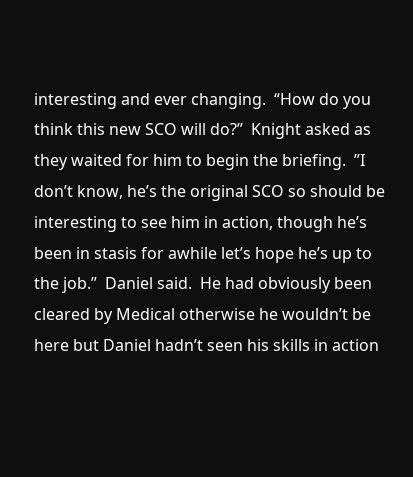interesting and ever changing.  “How do you think this new SCO will do?”  Knight asked as they waited for him to begin the briefing.  ”I don’t know, he’s the original SCO so should be interesting to see him in action, though he’s been in stasis for awhile let’s hope he’s up to the job.”  Daniel said.  He had obviously been cleared by Medical otherwise he wouldn’t be here but Daniel hadn’t seen his skills in action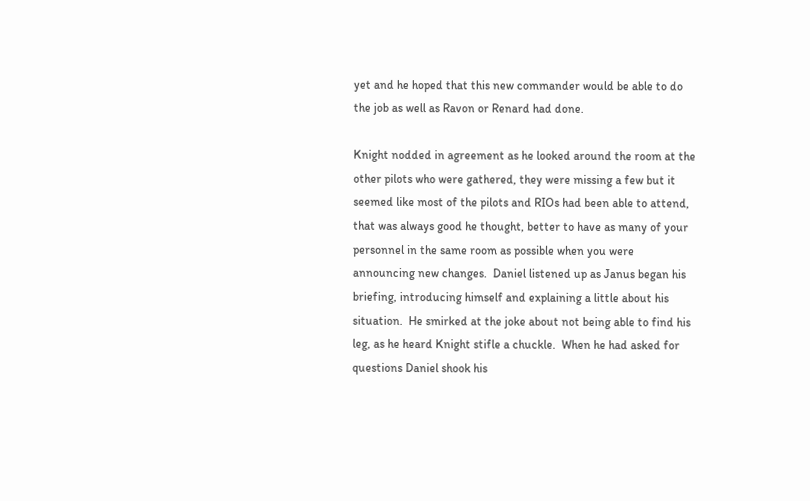yet and he hoped that this new commander would be able to do the job as well as Ravon or Renard had done.

Knight nodded in agreement as he looked around the room at the other pilots who were gathered, they were missing a few but it seemed like most of the pilots and RIOs had been able to attend, that was always good he thought, better to have as many of your personnel in the same room as possible when you were announcing new changes.  Daniel listened up as Janus began his briefing, introducing himself and explaining a little about his situation.  He smirked at the joke about not being able to find his leg, as he heard Knight stifle a chuckle.  When he had asked for questions Daniel shook his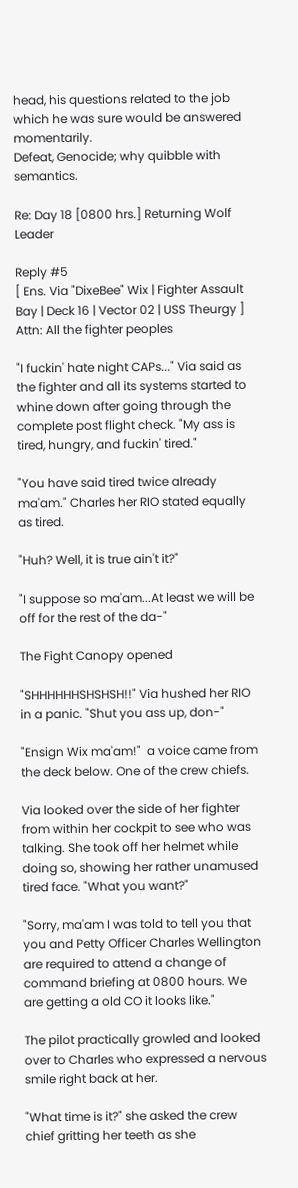head, his questions related to the job which he was sure would be answered momentarily.
Defeat, Genocide; why quibble with semantics.

Re: Day 18 [0800 hrs.] Returning Wolf Leader

Reply #5
[ Ens. Via "DixeBee" Wix | Fighter Assault Bay | Deck 16 | Vector 02 | USS Theurgy ] Attn: All the fighter peoples

"I fuckin' hate night CAPs..." Via said as the fighter and all its systems started to whine down after going through the complete post flight check. "My ass is tired, hungry, and fuckin' tired."

"You have said tired twice already ma'am." Charles her RIO stated equally as tired.

"Huh? Well, it is true ain't it?"

"I suppose so ma'am...At least we will be off for the rest of the da-"

The Fight Canopy opened

"SHHHHHHSHSHSH!!" Via hushed her RIO in a panic. "Shut you ass up, don-"

"Ensign Wix ma'am!"  a voice came from the deck below. One of the crew chiefs.

Via looked over the side of her fighter from within her cockpit to see who was talking. She took off her helmet while doing so, showing her rather unamused tired face. "What you want?"

"Sorry, ma'am I was told to tell you that you and Petty Officer Charles Wellington are required to attend a change of command briefing at 0800 hours. We are getting a old CO it looks like."

The pilot practically growled and looked over to Charles who expressed a nervous smile right back at her.

"What time is it?" she asked the crew chief gritting her teeth as she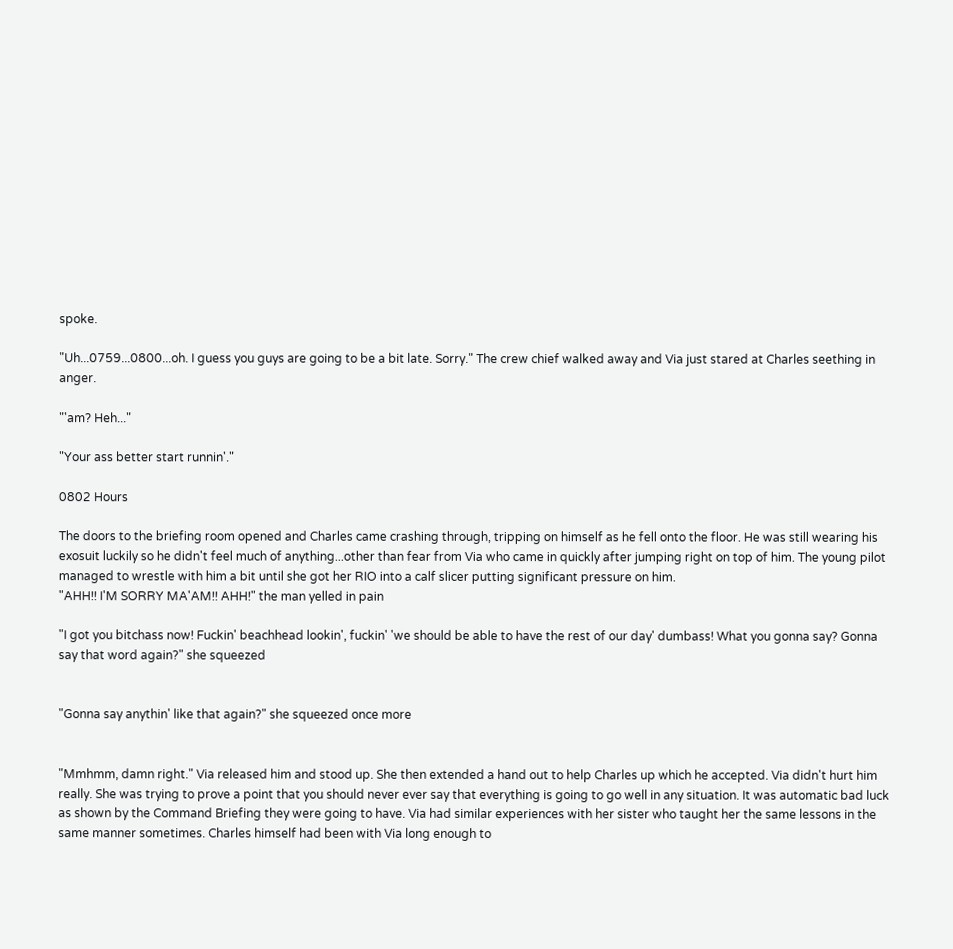spoke.

"Uh...0759...0800...oh. I guess you guys are going to be a bit late. Sorry." The crew chief walked away and Via just stared at Charles seething in anger.

"'am? Heh..."

"Your ass better start runnin'."

0802 Hours

The doors to the briefing room opened and Charles came crashing through, tripping on himself as he fell onto the floor. He was still wearing his exosuit luckily so he didn't feel much of anything...other than fear from Via who came in quickly after jumping right on top of him. The young pilot managed to wrestle with him a bit until she got her RIO into a calf slicer putting significant pressure on him.
"AHH!! I'M SORRY MA'AM!! AHH!" the man yelled in pain

"I got you bitchass now! Fuckin' beachhead lookin', fuckin' 'we should be able to have the rest of our day' dumbass! What you gonna say? Gonna say that word again?" she squeezed


"Gonna say anythin' like that again?" she squeezed once more


"Mmhmm, damn right." Via released him and stood up. She then extended a hand out to help Charles up which he accepted. Via didn't hurt him really. She was trying to prove a point that you should never ever say that everything is going to go well in any situation. It was automatic bad luck as shown by the Command Briefing they were going to have. Via had similar experiences with her sister who taught her the same lessons in the same manner sometimes. Charles himself had been with Via long enough to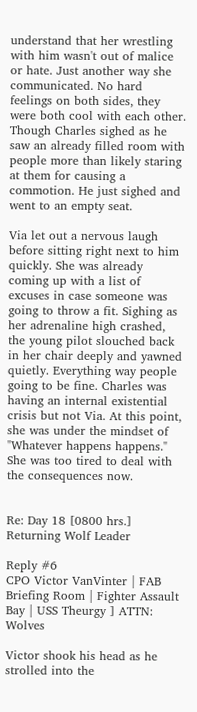understand that her wrestling with him wasn't out of malice or hate. Just another way she communicated. No hard feelings on both sides, they were both cool with each other. Though Charles sighed as he saw an already filled room with people more than likely staring at them for causing a commotion. He just sighed and went to an empty seat.

Via let out a nervous laugh before sitting right next to him quickly. She was already coming up with a list of excuses in case someone was going to throw a fit. Sighing as her adrenaline high crashed, the young pilot slouched back in her chair deeply and yawned quietly. Everything way people going to be fine. Charles was having an internal existential crisis but not Via. At this point, she was under the mindset of "Whatever happens happens." She was too tired to deal with the consequences now.


Re: Day 18 [0800 hrs.] Returning Wolf Leader

Reply #6
CPO Victor VanVinter | FAB Briefing Room | Fighter Assault Bay | USS Theurgy ] ATTN: Wolves

Victor shook his head as he strolled into the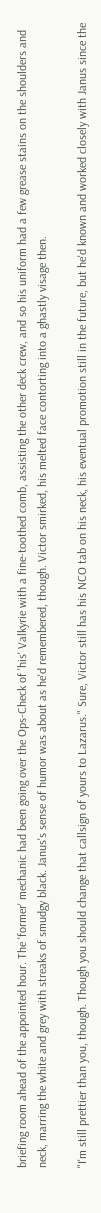briefing room ahead of the appointed hour. The 'former' mechanic had been going over the Ops-Check of 'his' Valkyrie with a fine-toothed comb, assisting the other deck crew, and so his uniform had a few grease stains on the shoulders and neck, marring the white and grey with streaks of smudgy black. Janus's sense of humor was about as he'd remembered, though. Victor smirked, his melted face contorting into a ghastly visage then.

"I'm still prettier than you, though. Though you should change that callsign of yours to Lazarus." Sure, Victor still has his NCO tab on his neck, his eventual promotion still in the future, but he'd known and worked closely with Janus since the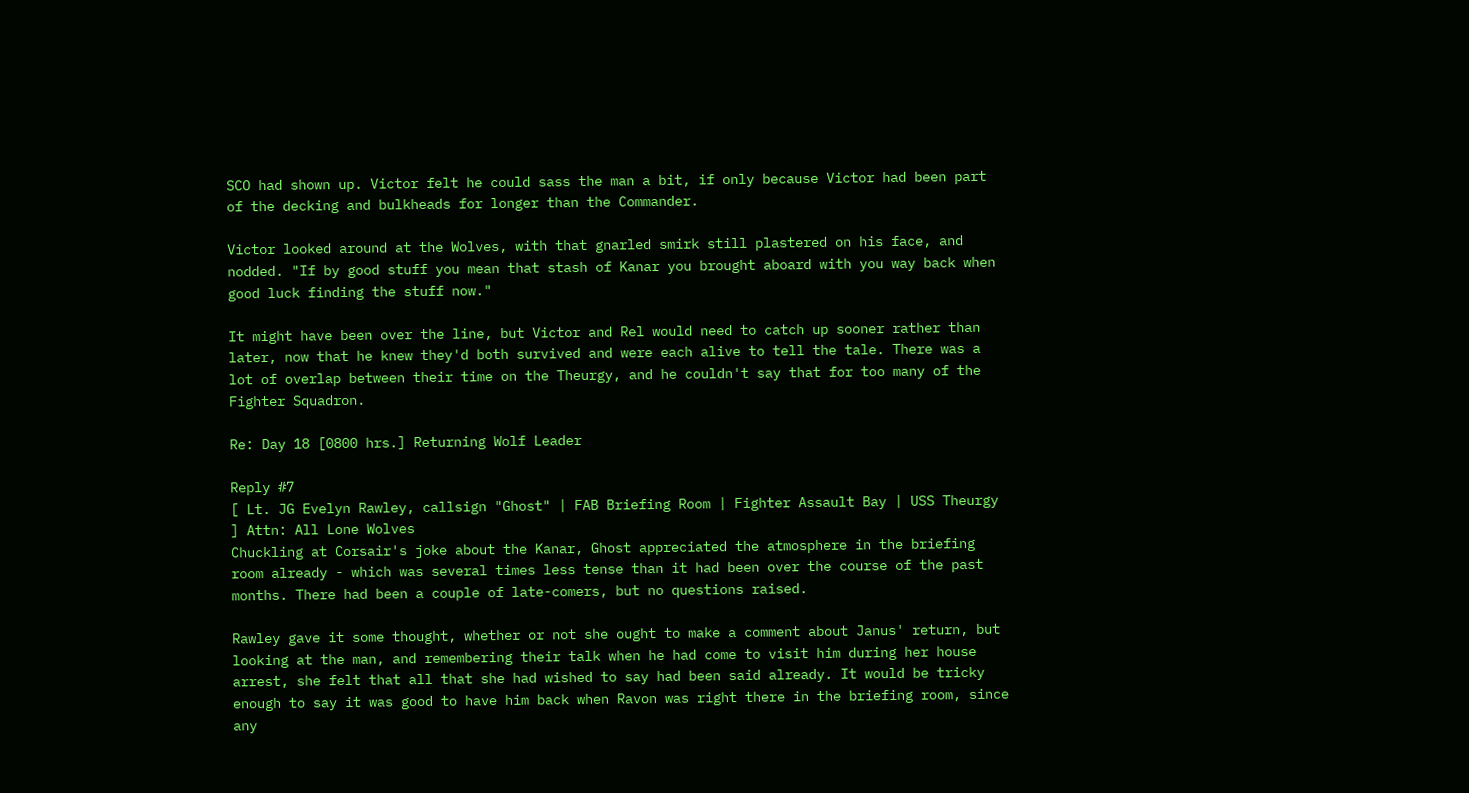SCO had shown up. Victor felt he could sass the man a bit, if only because Victor had been part of the decking and bulkheads for longer than the Commander.

Victor looked around at the Wolves, with that gnarled smirk still plastered on his face, and nodded. "If by good stuff you mean that stash of Kanar you brought aboard with you way back when good luck finding the stuff now."

It might have been over the line, but Victor and Rel would need to catch up sooner rather than later, now that he knew they'd both survived and were each alive to tell the tale. There was a lot of overlap between their time on the Theurgy, and he couldn't say that for too many of the Fighter Squadron.

Re: Day 18 [0800 hrs.] Returning Wolf Leader

Reply #7
[ Lt. JG Evelyn Rawley, callsign "Ghost" | FAB Briefing Room | Fighter Assault Bay | USS Theurgy ] Attn: All Lone Wolves
Chuckling at Corsair's joke about the Kanar, Ghost appreciated the atmosphere in the briefing room already - which was several times less tense than it had been over the course of the past months. There had been a couple of late-comers, but no questions raised.

Rawley gave it some thought, whether or not she ought to make a comment about Janus' return, but looking at the man, and remembering their talk when he had come to visit him during her house arrest, she felt that all that she had wished to say had been said already. It would be tricky enough to say it was good to have him back when Ravon was right there in the briefing room, since any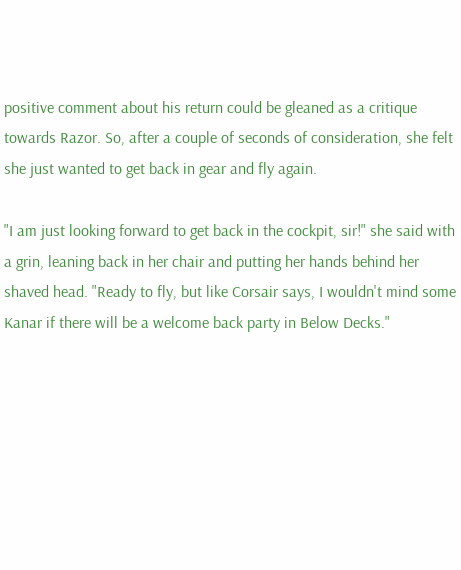positive comment about his return could be gleaned as a critique towards Razor. So, after a couple of seconds of consideration, she felt she just wanted to get back in gear and fly again.

"I am just looking forward to get back in the cockpit, sir!" she said with a grin, leaning back in her chair and putting her hands behind her shaved head. "Ready to fly, but like Corsair says, I wouldn't mind some Kanar if there will be a welcome back party in Below Decks."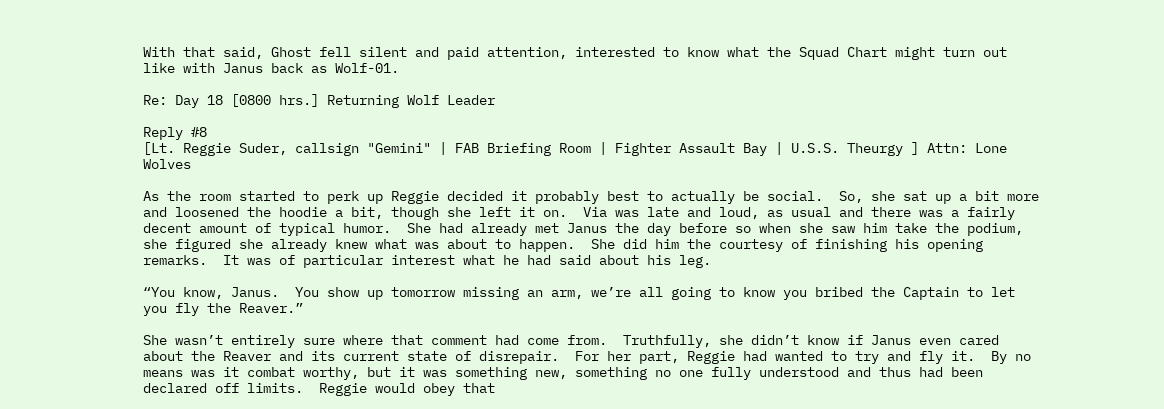With that said, Ghost fell silent and paid attention, interested to know what the Squad Chart might turn out like with Janus back as Wolf-01.

Re: Day 18 [0800 hrs.] Returning Wolf Leader

Reply #8
[Lt. Reggie Suder, callsign "Gemini" | FAB Briefing Room | Fighter Assault Bay | U.S.S. Theurgy ] Attn: Lone Wolves

As the room started to perk up Reggie decided it probably best to actually be social.  So, she sat up a bit more and loosened the hoodie a bit, though she left it on.  Via was late and loud, as usual and there was a fairly decent amount of typical humor.  She had already met Janus the day before so when she saw him take the podium, she figured she already knew what was about to happen.  She did him the courtesy of finishing his opening remarks.  It was of particular interest what he had said about his leg.

“You know, Janus.  You show up tomorrow missing an arm, we’re all going to know you bribed the Captain to let you fly the Reaver.”

She wasn’t entirely sure where that comment had come from.  Truthfully, she didn’t know if Janus even cared about the Reaver and its current state of disrepair.  For her part, Reggie had wanted to try and fly it.  By no means was it combat worthy, but it was something new, something no one fully understood and thus had been declared off limits.  Reggie would obey that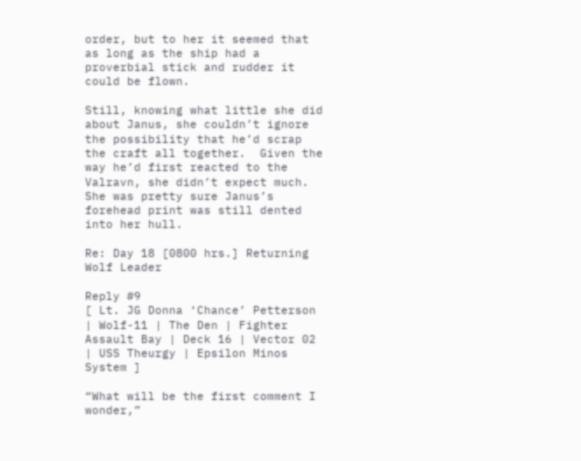order, but to her it seemed that as long as the ship had a proverbial stick and rudder it could be flown.

Still, knowing what little she did about Janus, she couldn’t ignore the possibility that he’d scrap the craft all together.  Given the way he’d first reacted to the Valravn, she didn’t expect much.  She was pretty sure Janus’s forehead print was still dented into her hull.

Re: Day 18 [0800 hrs.] Returning Wolf Leader

Reply #9
[ Lt. JG Donna ‘Chance’ Petterson | Wolf-11 | The Den | Fighter Assault Bay | Deck 16 | Vector 02 | USS Theurgy | Epsilon Minos System ]

“What will be the first comment I wonder,”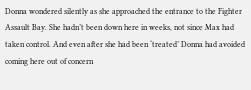Donna wondered silently as she approached the entrance to the Fighter Assault Bay. She hadn’t been down here in weeks, not since Max had taken control. And even after she had been ‘treated’ Donna had avoided coming here out of concern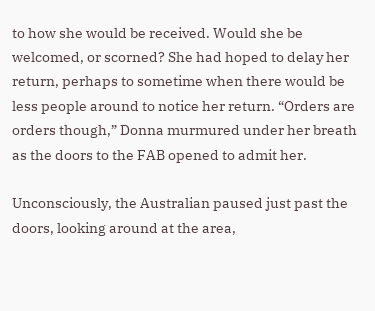to how she would be received. Would she be welcomed, or scorned? She had hoped to delay her return, perhaps to sometime when there would be less people around to notice her return. “Orders are orders though,” Donna murmured under her breath as the doors to the FAB opened to admit her.

Unconsciously, the Australian paused just past the doors, looking around at the area,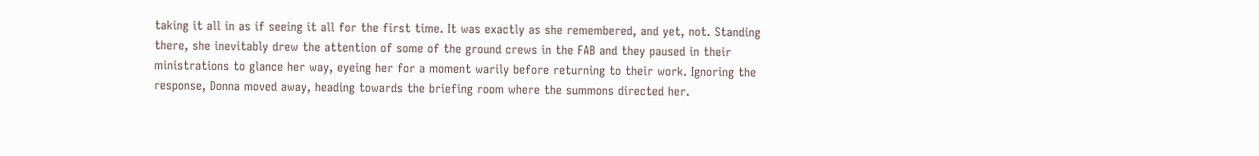taking it all in as if seeing it all for the first time. It was exactly as she remembered, and yet, not. Standing there, she inevitably drew the attention of some of the ground crews in the FAB and they paused in their ministrations to glance her way, eyeing her for a moment warily before returning to their work. Ignoring the response, Donna moved away, heading towards the briefing room where the summons directed her.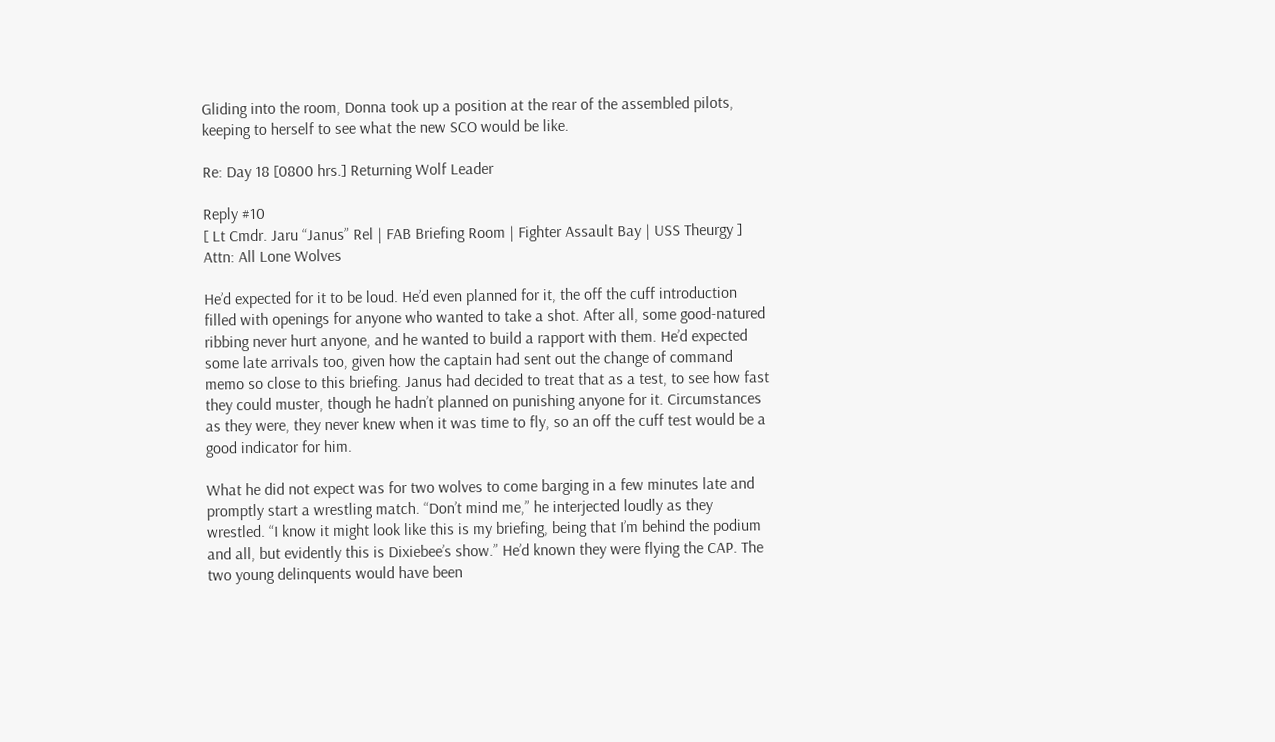Gliding into the room, Donna took up a position at the rear of the assembled pilots, keeping to herself to see what the new SCO would be like.

Re: Day 18 [0800 hrs.] Returning Wolf Leader

Reply #10
[ Lt Cmdr. Jaru “Janus” Rel | FAB Briefing Room | Fighter Assault Bay | USS Theurgy ] Attn: All Lone Wolves

He’d expected for it to be loud. He’d even planned for it, the off the cuff introduction filled with openings for anyone who wanted to take a shot. After all, some good-natured ribbing never hurt anyone, and he wanted to build a rapport with them. He’d expected some late arrivals too, given how the captain had sent out the change of command memo so close to this briefing. Janus had decided to treat that as a test, to see how fast they could muster, though he hadn’t planned on punishing anyone for it. Circumstances as they were, they never knew when it was time to fly, so an off the cuff test would be a good indicator for him.

What he did not expect was for two wolves to come barging in a few minutes late and promptly start a wrestling match. “Don’t mind me,” he interjected loudly as they wrestled. “I know it might look like this is my briefing, being that I’m behind the podium and all, but evidently this is Dixiebee’s show.” He’d known they were flying the CAP. The two young delinquents would have been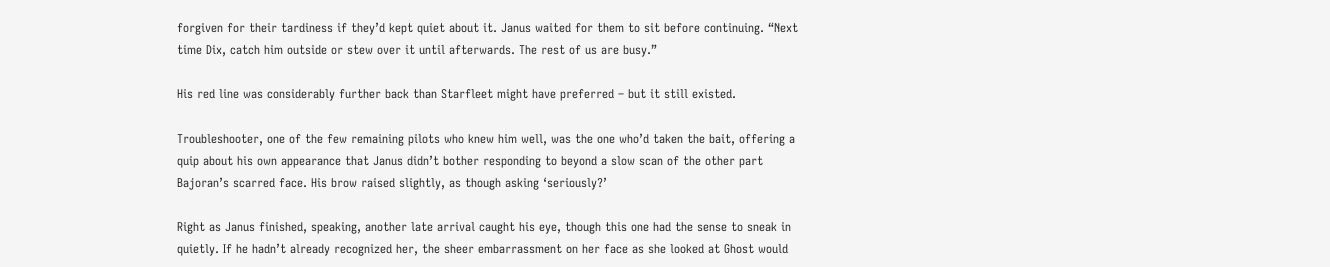forgiven for their tardiness if they’d kept quiet about it. Janus waited for them to sit before continuing. “Next time Dix, catch him outside or stew over it until afterwards. The rest of us are busy.”

His red line was considerably further back than Starfleet might have preferred – but it still existed.

Troubleshooter, one of the few remaining pilots who knew him well, was the one who’d taken the bait, offering a quip about his own appearance that Janus didn’t bother responding to beyond a slow scan of the other part Bajoran’s scarred face. His brow raised slightly, as though asking ‘seriously?’

Right as Janus finished, speaking, another late arrival caught his eye, though this one had the sense to sneak in quietly. If he hadn’t already recognized her, the sheer embarrassment on her face as she looked at Ghost would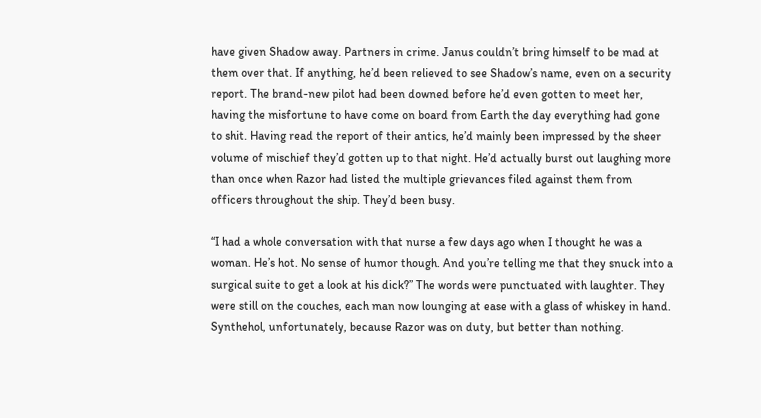have given Shadow away. Partners in crime. Janus couldn’t bring himself to be mad at them over that. If anything, he’d been relieved to see Shadow’s name, even on a security report. The brand-new pilot had been downed before he’d even gotten to meet her, having the misfortune to have come on board from Earth the day everything had gone to shit. Having read the report of their antics, he’d mainly been impressed by the sheer volume of mischief they’d gotten up to that night. He’d actually burst out laughing more than once when Razor had listed the multiple grievances filed against them from officers throughout the ship. They’d been busy.

“I had a whole conversation with that nurse a few days ago when I thought he was a woman. He’s hot. No sense of humor though. And you’re telling me that they snuck into a surgical suite to get a look at his dick?” The words were punctuated with laughter. They were still on the couches, each man now lounging at ease with a glass of whiskey in hand. Synthehol, unfortunately, because Razor was on duty, but better than nothing.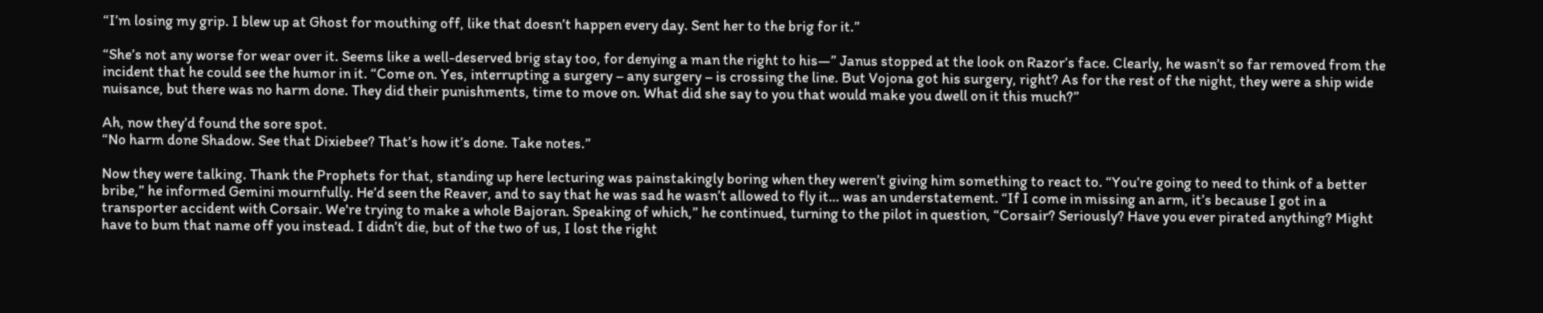“I’m losing my grip. I blew up at Ghost for mouthing off, like that doesn’t happen every day. Sent her to the brig for it.”

“She’s not any worse for wear over it. Seems like a well-deserved brig stay too, for denying a man the right to his—” Janus stopped at the look on Razor’s face. Clearly, he wasn’t so far removed from the incident that he could see the humor in it. “Come on. Yes, interrupting a surgery – any surgery – is crossing the line. But Vojona got his surgery, right? As for the rest of the night, they were a ship wide nuisance, but there was no harm done. They did their punishments, time to move on. What did she say to you that would make you dwell on it this much?”

Ah, now they’d found the sore spot.
“No harm done Shadow. See that Dixiebee? That’s how it’s done. Take notes.”

Now they were talking. Thank the Prophets for that, standing up here lecturing was painstakingly boring when they weren’t giving him something to react to. “You’re going to need to think of a better bribe,” he informed Gemini mournfully. He’d seen the Reaver, and to say that he was sad he wasn’t allowed to fly it… was an understatement. “If I come in missing an arm, it’s because I got in a transporter accident with Corsair. We're trying to make a whole Bajoran. Speaking of which,” he continued, turning to the pilot in question, “Corsair? Seriously? Have you ever pirated anything? Might have to bum that name off you instead. I didn’t die, but of the two of us, I lost the right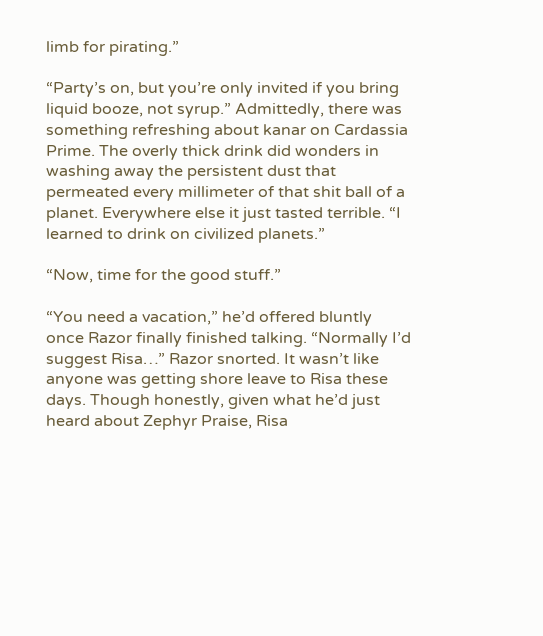limb for pirating.”

“Party’s on, but you’re only invited if you bring liquid booze, not syrup.” Admittedly, there was something refreshing about kanar on Cardassia Prime. The overly thick drink did wonders in washing away the persistent dust that permeated every millimeter of that shit ball of a planet. Everywhere else it just tasted terrible. “I learned to drink on civilized planets.”

“Now, time for the good stuff.”

“You need a vacation,” he’d offered bluntly once Razor finally finished talking. “Normally I’d suggest Risa…” Razor snorted. It wasn’t like anyone was getting shore leave to Risa these days. Though honestly, given what he’d just heard about Zephyr Praise, Risa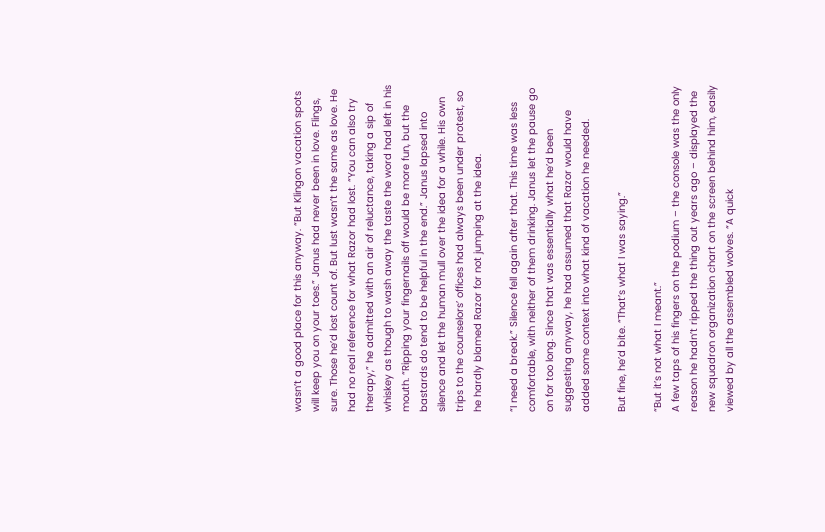wasn’t a good place for this anyway. “But Klingon vacation spots will keep you on your toes.” Janus had never been in love. Flings, sure. Those he’d lost count of. But lust wasn’t the same as love. He had no real reference for what Razor had lost. “You can also try therapy,” he admitted with an air of reluctance, taking a sip of whiskey as though to wash away the taste the word had left in his mouth. “Ripping your fingernails off would be more fun, but the bastards do tend to be helpful in the end.” Janus lapsed into silence and let the human mull over the idea for a while. His own trips to the counselors’ offices had always been under protest, so he hardly blamed Razor for not jumping at the idea.

“I need a break.” Silence fell again after that. This time was less comfortable, with neither of them drinking. Janus let the pause go on for too long. Since that was essentially what he’d been suggesting anyway, he had assumed that Razor would have added some context into what kind of vacation he needed.

But fine, he’d bite. “That’s what I was saying.”

“But it’s not what I meant.”
A few taps of his fingers on the podium – the console was the only reason he hadn’t ripped the thing out years ago – displayed the new squadron organization chart on the screen behind him, easily viewed by all the assembled wolves. “A quick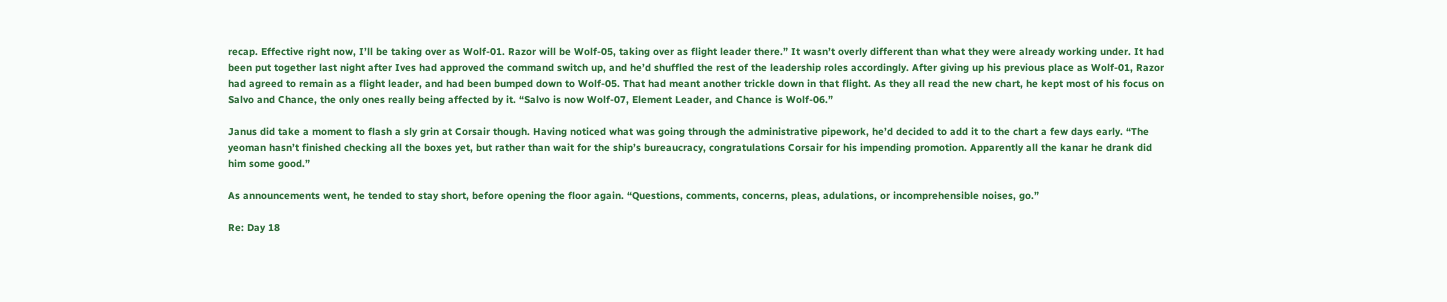recap. Effective right now, I’ll be taking over as Wolf-01. Razor will be Wolf-05, taking over as flight leader there.” It wasn’t overly different than what they were already working under. It had been put together last night after Ives had approved the command switch up, and he’d shuffled the rest of the leadership roles accordingly. After giving up his previous place as Wolf-01, Razor had agreed to remain as a flight leader, and had been bumped down to Wolf-05. That had meant another trickle down in that flight. As they all read the new chart, he kept most of his focus on Salvo and Chance, the only ones really being affected by it. “Salvo is now Wolf-07, Element Leader, and Chance is Wolf-06.”

Janus did take a moment to flash a sly grin at Corsair though. Having noticed what was going through the administrative pipework, he’d decided to add it to the chart a few days early. “The yeoman hasn’t finished checking all the boxes yet, but rather than wait for the ship’s bureaucracy, congratulations Corsair for his impending promotion. Apparently all the kanar he drank did him some good.”

As announcements went, he tended to stay short, before opening the floor again. “Questions, comments, concerns, pleas, adulations, or incomprehensible noises, go.”

Re: Day 18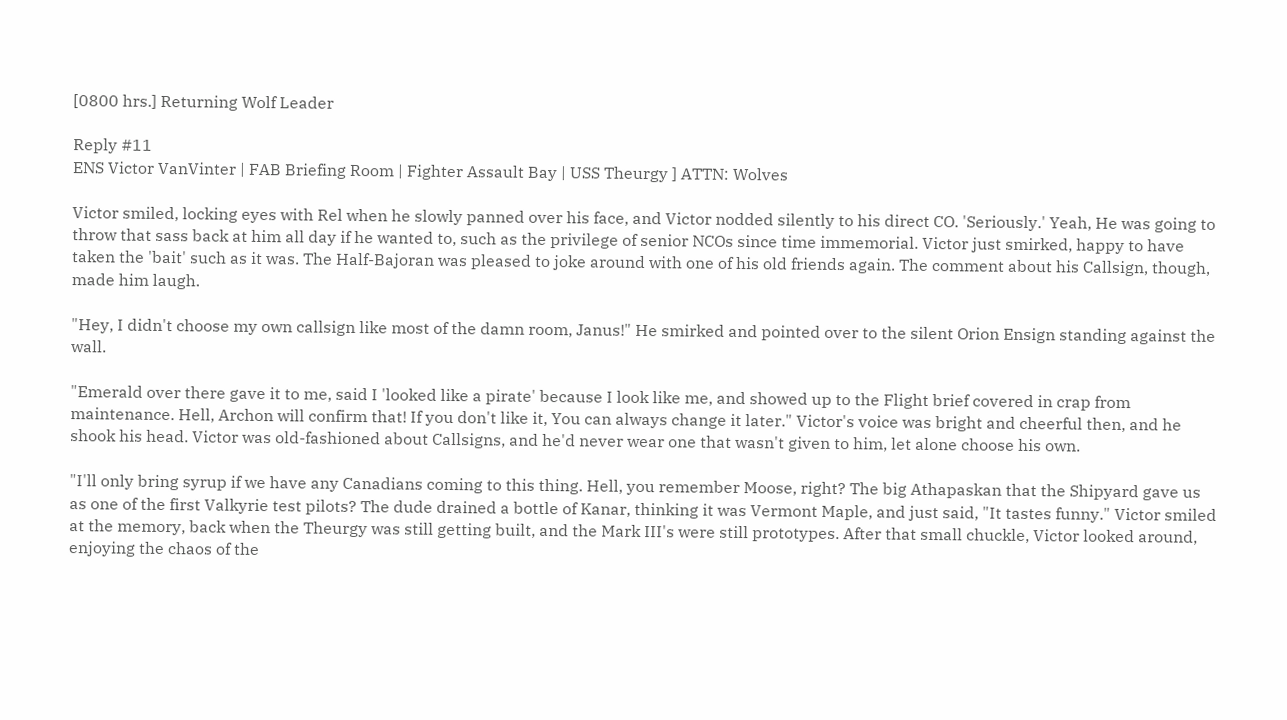[0800 hrs.] Returning Wolf Leader

Reply #11
ENS Victor VanVinter | FAB Briefing Room | Fighter Assault Bay | USS Theurgy ] ATTN: Wolves

Victor smiled, locking eyes with Rel when he slowly panned over his face, and Victor nodded silently to his direct CO. 'Seriously.' Yeah, He was going to throw that sass back at him all day if he wanted to, such as the privilege of senior NCOs since time immemorial. Victor just smirked, happy to have taken the 'bait' such as it was. The Half-Bajoran was pleased to joke around with one of his old friends again. The comment about his Callsign, though, made him laugh.

"Hey, I didn't choose my own callsign like most of the damn room, Janus!" He smirked and pointed over to the silent Orion Ensign standing against the wall.

"Emerald over there gave it to me, said I 'looked like a pirate' because I look like me, and showed up to the Flight brief covered in crap from maintenance. Hell, Archon will confirm that! If you don't like it, You can always change it later." Victor's voice was bright and cheerful then, and he shook his head. Victor was old-fashioned about Callsigns, and he'd never wear one that wasn't given to him, let alone choose his own.

"I'll only bring syrup if we have any Canadians coming to this thing. Hell, you remember Moose, right? The big Athapaskan that the Shipyard gave us as one of the first Valkyrie test pilots? The dude drained a bottle of Kanar, thinking it was Vermont Maple, and just said, "It tastes funny." Victor smiled at the memory, back when the Theurgy was still getting built, and the Mark III's were still prototypes. After that small chuckle, Victor looked around, enjoying the chaos of the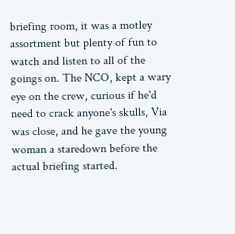briefing room, it was a motley assortment but plenty of fun to watch and listen to all of the goings on. The NCO, kept a wary eye on the crew, curious if he'd need to crack anyone's skulls, Via was close, and he gave the young woman a staredown before the actual briefing started.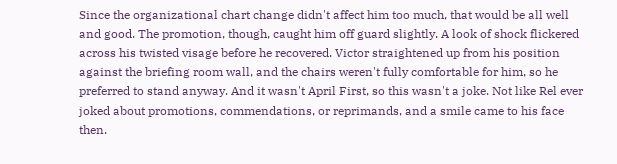Since the organizational chart change didn't affect him too much, that would be all well and good. The promotion, though, caught him off guard slightly. A look of shock flickered across his twisted visage before he recovered. Victor straightened up from his position against the briefing room wall, and the chairs weren't fully comfortable for him, so he preferred to stand anyway. And it wasn't April First, so this wasn't a joke. Not like Rel ever joked about promotions, commendations, or reprimands, and a smile came to his face then.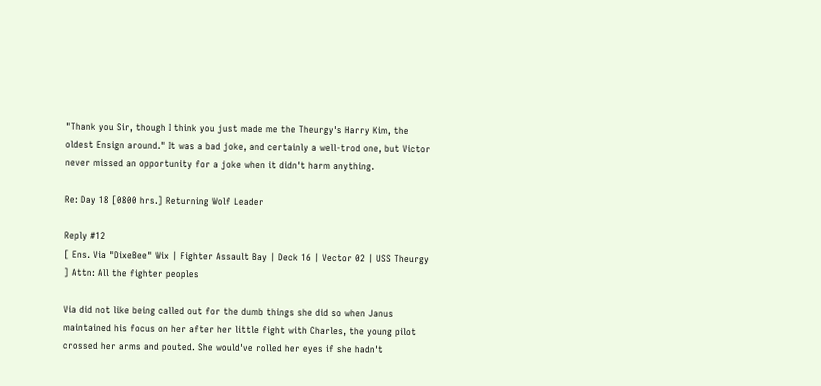"Thank you Sir, though I think you just made me the Theurgy's Harry Kim, the oldest Ensign around." It was a bad joke, and certainly a well-trod one, but Victor never missed an opportunity for a joke when it didn't harm anything.

Re: Day 18 [0800 hrs.] Returning Wolf Leader

Reply #12
[ Ens. Via "DixeBee" Wix | Fighter Assault Bay | Deck 16 | Vector 02 | USS Theurgy ] Attn: All the fighter peoples

Via did not like being called out for the dumb things she did so when Janus maintained his focus on her after her little fight with Charles, the young pilot crossed her arms and pouted. She would've rolled her eyes if she hadn't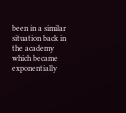been in a similar situation back in the academy which became exponentially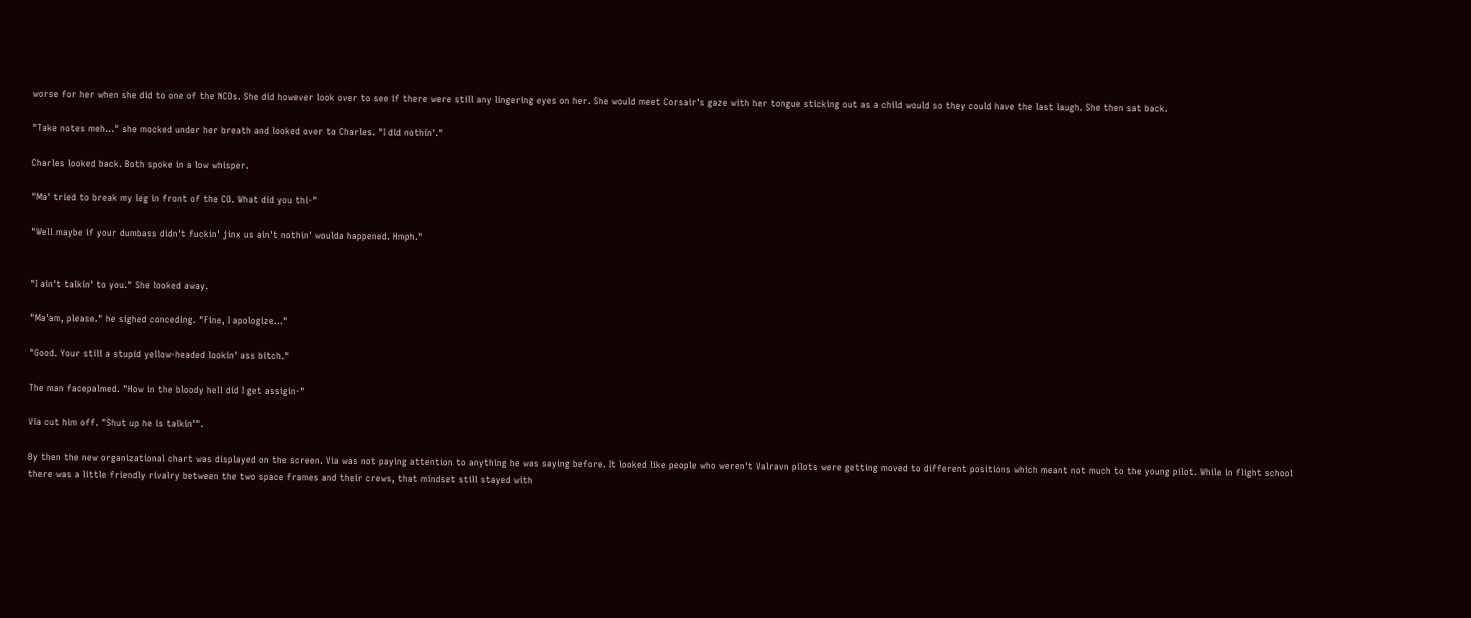worse for her when she did to one of the NCOs. She did however look over to see if there were still any lingering eyes on her. She would meet Corsair's gaze with her tongue sticking out as a child would so they could have the last laugh. She then sat back.

"Take notes meh..." she mocked under her breath and looked over to Charles. "I did nothin'."

Charles looked back. Both spoke in a low whisper.

"Ma' tried to break my leg in front of the CO. What did you thi-"

"Well maybe if your dumbass didn't fuckin' jinx us ain't nothin' woulda happened. Hmph."


"I ain't talkin' to you." She looked away.

"Ma'am, please." he sighed conceding. "Fine, I apologize..."

"Good. Your still a stupid yellow-headed lookin' ass bitch."

The man facepalmed. "How in the bloody hell did I get assigin-"

Via cut him off. "Shut up he is talkin'".

By then the new organizational chart was displayed on the screen. Via was not paying attention to anything he was saying before. It looked like people who weren't Valravn pilots were getting moved to different positions which meant not much to the young pilot. While in flight school there was a little friendly rivalry between the two space frames and their crews, that mindset still stayed with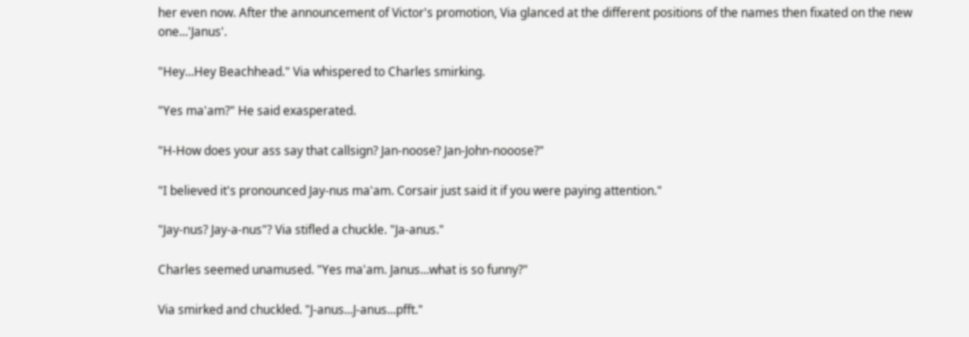her even now. After the announcement of Victor's promotion, Via glanced at the different positions of the names then fixated on the new one...'Janus'.

"Hey...Hey Beachhead." Via whispered to Charles smirking.

"Yes ma'am?" He said exasperated.

"H-How does your ass say that callsign? Jan-noose? Jan-John-nooose?"

"I believed it's pronounced Jay-nus ma'am. Corsair just said it if you were paying attention."

"Jay-nus? Jay-a-nus"? Via stifled a chuckle. "Ja-anus."

Charles seemed unamused. "Yes ma'am. Janus...what is so funny?"

Via smirked and chuckled. "J-anus...J-anus...pfft."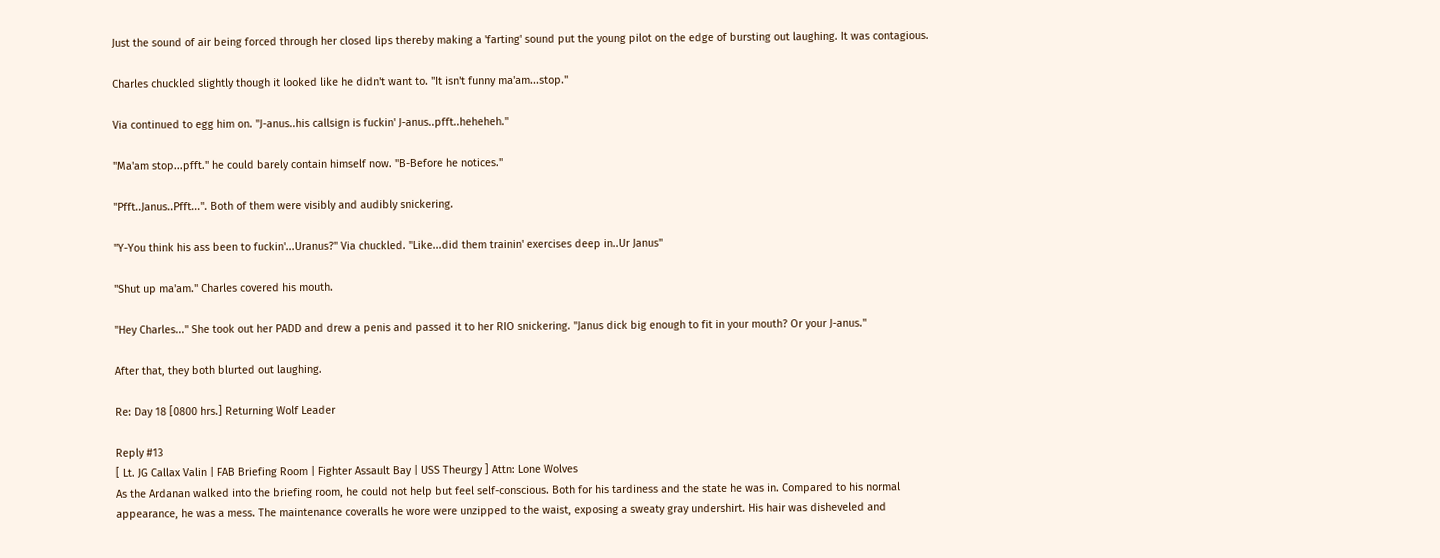Just the sound of air being forced through her closed lips thereby making a 'farting' sound put the young pilot on the edge of bursting out laughing. It was contagious.

Charles chuckled slightly though it looked like he didn't want to. "It isn't funny ma'am...stop."

Via continued to egg him on. "J-anus..his callsign is fuckin' J-anus..pfft..heheheh."

"Ma'am stop...pfft." he could barely contain himself now. "B-Before he notices."

"Pfft..Janus..Pfft...". Both of them were visibly and audibly snickering.

"Y-You think his ass been to fuckin'...Uranus?" Via chuckled. "Like...did them trainin' exercises deep in..Ur Janus"

"Shut up ma'am." Charles covered his mouth.

"Hey Charles..." She took out her PADD and drew a penis and passed it to her RIO snickering. "Janus dick big enough to fit in your mouth? Or your J-anus."

After that, they both blurted out laughing.

Re: Day 18 [0800 hrs.] Returning Wolf Leader

Reply #13
[ Lt. JG Callax Valin | FAB Briefing Room | Fighter Assault Bay | USS Theurgy ] Attn: Lone Wolves
As the Ardanan walked into the briefing room, he could not help but feel self-conscious. Both for his tardiness and the state he was in. Compared to his normal appearance, he was a mess. The maintenance coveralls he wore were unzipped to the waist, exposing a sweaty gray undershirt. His hair was disheveled and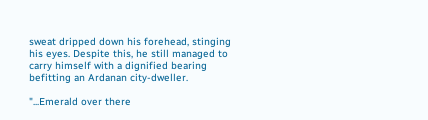sweat dripped down his forehead, stinging his eyes. Despite this, he still managed to carry himself with a dignified bearing befitting an Ardanan city-dweller.

"...Emerald over there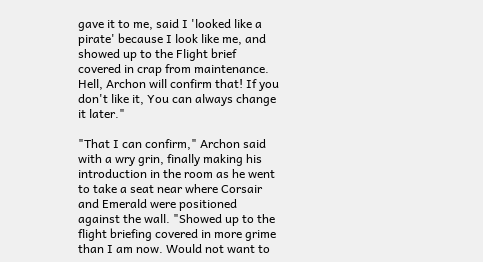gave it to me, said I 'looked like a pirate' because I look like me, and showed up to the Flight brief covered in crap from maintenance. Hell, Archon will confirm that! If you don't like it, You can always change it later."

"That I can confirm," Archon said with a wry grin, finally making his introduction in the room as he went to take a seat near where Corsair and Emerald were positioned against the wall. "Showed up to the flight briefing covered in more grime than I am now. Would not want to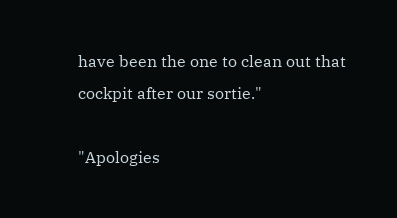have been the one to clean out that cockpit after our sortie."

"Apologies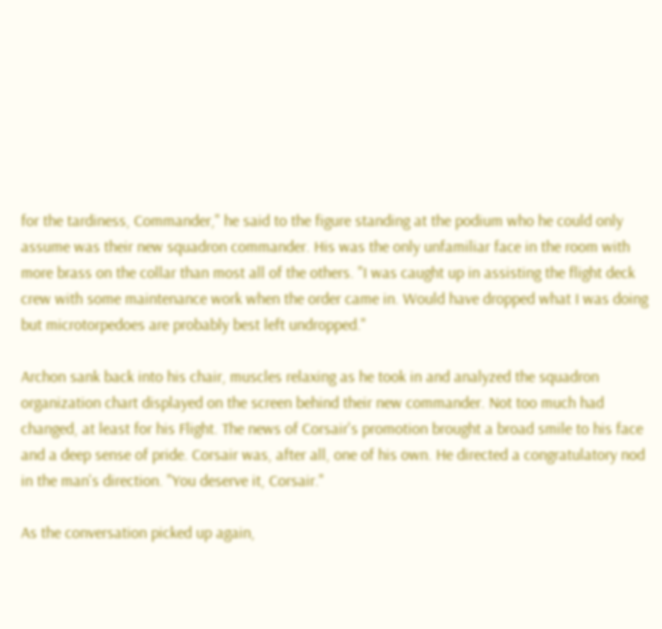for the tardiness, Commander," he said to the figure standing at the podium who he could only assume was their new squadron commander. His was the only unfamiliar face in the room with more brass on the collar than most all of the others. "I was caught up in assisting the flight deck crew with some maintenance work when the order came in. Would have dropped what I was doing but microtorpedoes are probably best left undropped."

Archon sank back into his chair, muscles relaxing as he took in and analyzed the squadron organization chart displayed on the screen behind their new commander. Not too much had changed, at least for his Flight. The news of Corsair's promotion brought a broad smile to his face and a deep sense of pride. Corsair was, after all, one of his own. He directed a congratulatory nod in the man's direction. "You deserve it, Corsair."

As the conversation picked up again,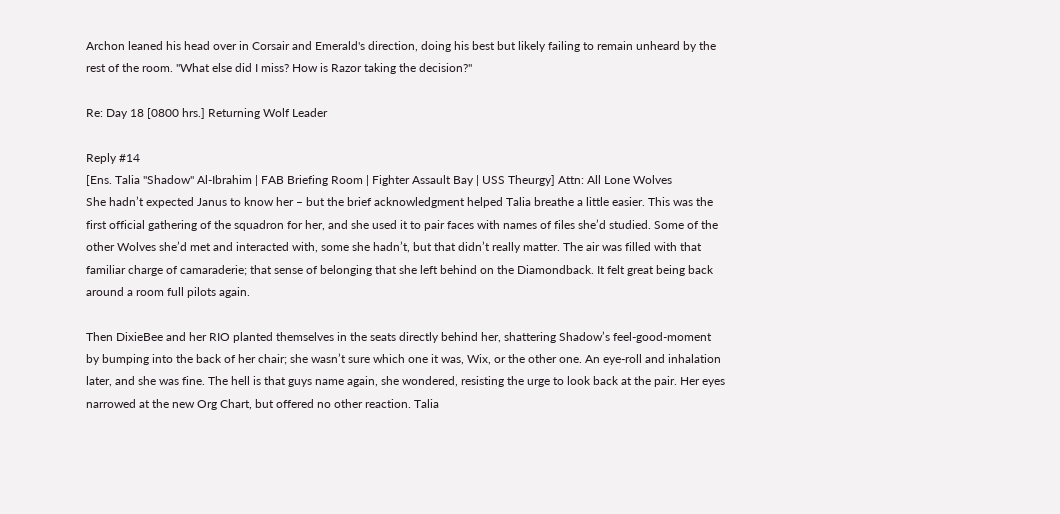Archon leaned his head over in Corsair and Emerald's direction, doing his best but likely failing to remain unheard by the rest of the room. "What else did I miss? How is Razor taking the decision?"

Re: Day 18 [0800 hrs.] Returning Wolf Leader

Reply #14
[Ens. Talia "Shadow" Al-Ibrahim | FAB Briefing Room | Fighter Assault Bay | USS Theurgy] Attn: All Lone Wolves
She hadn’t expected Janus to know her – but the brief acknowledgment helped Talia breathe a little easier. This was the first official gathering of the squadron for her, and she used it to pair faces with names of files she’d studied. Some of the other Wolves she’d met and interacted with, some she hadn’t, but that didn’t really matter. The air was filled with that familiar charge of camaraderie; that sense of belonging that she left behind on the Diamondback. It felt great being back around a room full pilots again.

Then DixieBee and her RIO planted themselves in the seats directly behind her, shattering Shadow’s feel-good-moment by bumping into the back of her chair; she wasn’t sure which one it was, Wix, or the other one. An eye-roll and inhalation later, and she was fine. The hell is that guys name again, she wondered, resisting the urge to look back at the pair. Her eyes narrowed at the new Org Chart, but offered no other reaction. Talia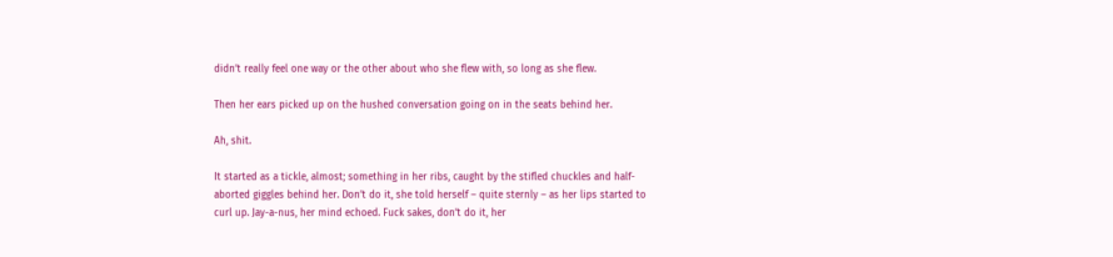didn’t really feel one way or the other about who she flew with, so long as she flew.

Then her ears picked up on the hushed conversation going on in the seats behind her.

Ah, shit.

It started as a tickle, almost; something in her ribs, caught by the stifled chuckles and half-aborted giggles behind her. Don’t do it, she told herself – quite sternly – as her lips started to curl up. Jay-a-nus, her mind echoed. Fuck sakes, don’t do it, her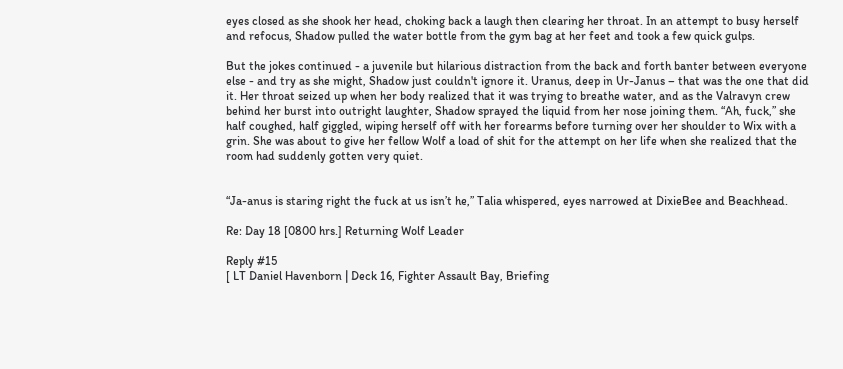eyes closed as she shook her head, choking back a laugh then clearing her throat. In an attempt to busy herself and refocus, Shadow pulled the water bottle from the gym bag at her feet and took a few quick gulps.

But the jokes continued - a juvenile but hilarious distraction from the back and forth banter between everyone else - and try as she might, Shadow just couldn't ignore it. Uranus, deep in Ur-Janus – that was the one that did it. Her throat seized up when her body realized that it was trying to breathe water, and as the Valravyn crew behind her burst into outright laughter, Shadow sprayed the liquid from her nose joining them. “Ah, fuck,” she half coughed, half giggled, wiping herself off with her forearms before turning over her shoulder to Wix with a grin. She was about to give her fellow Wolf a load of shit for the attempt on her life when she realized that the room had suddenly gotten very quiet.


“Ja-anus is staring right the fuck at us isn’t he,” Talia whispered, eyes narrowed at DixieBee and Beachhead.

Re: Day 18 [0800 hrs.] Returning Wolf Leader

Reply #15
[ LT Daniel Havenborn | Deck 16, Fighter Assault Bay, Briefing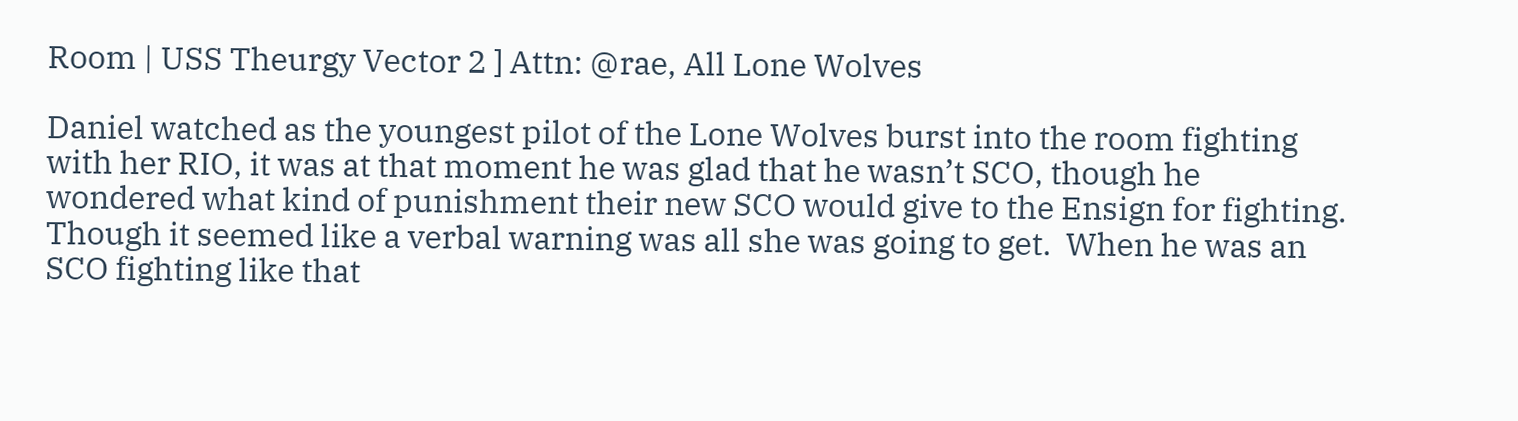Room | USS Theurgy Vector 2 ] Attn: @rae, All Lone Wolves

Daniel watched as the youngest pilot of the Lone Wolves burst into the room fighting with her RIO, it was at that moment he was glad that he wasn’t SCO, though he wondered what kind of punishment their new SCO would give to the Ensign for fighting.  Though it seemed like a verbal warning was all she was going to get.  When he was an SCO fighting like that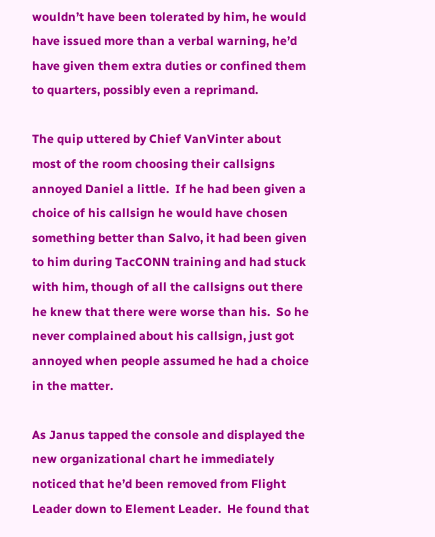wouldn’t have been tolerated by him, he would have issued more than a verbal warning, he’d have given them extra duties or confined them to quarters, possibly even a reprimand.

The quip uttered by Chief VanVinter about most of the room choosing their callsigns annoyed Daniel a little.  If he had been given a choice of his callsign he would have chosen something better than Salvo, it had been given to him during TacCONN training and had stuck with him, though of all the callsigns out there he knew that there were worse than his.  So he never complained about his callsign, just got annoyed when people assumed he had a choice in the matter.

As Janus tapped the console and displayed the new organizational chart he immediately noticed that he’d been removed from Flight Leader down to Element Leader.  He found that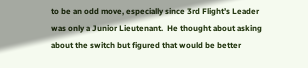to be an odd move, especially since 3rd Flight’s Leader was only a Junior Lieutenant.  He thought about asking about the switch but figured that would be better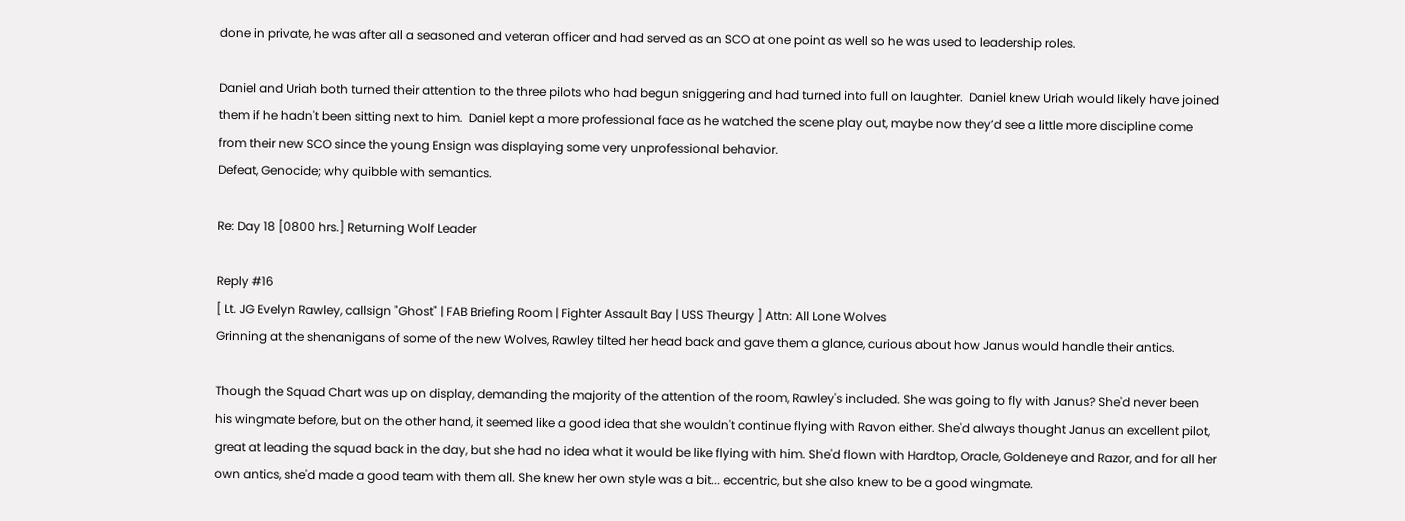done in private, he was after all a seasoned and veteran officer and had served as an SCO at one point as well so he was used to leadership roles.

Daniel and Uriah both turned their attention to the three pilots who had begun sniggering and had turned into full on laughter.  Daniel knew Uriah would likely have joined them if he hadn't been sitting next to him.  Daniel kept a more professional face as he watched the scene play out, maybe now they’d see a little more discipline come from their new SCO since the young Ensign was displaying some very unprofessional behavior.
Defeat, Genocide; why quibble with semantics.

Re: Day 18 [0800 hrs.] Returning Wolf Leader

Reply #16
[ Lt. JG Evelyn Rawley, callsign "Ghost" | FAB Briefing Room | Fighter Assault Bay | USS Theurgy ] Attn: All Lone Wolves
Grinning at the shenanigans of some of the new Wolves, Rawley tilted her head back and gave them a glance, curious about how Janus would handle their antics.

Though the Squad Chart was up on display, demanding the majority of the attention of the room, Rawley's included. She was going to fly with Janus? She'd never been his wingmate before, but on the other hand, it seemed like a good idea that she wouldn't continue flying with Ravon either. She'd always thought Janus an excellent pilot, great at leading the squad back in the day, but she had no idea what it would be like flying with him. She'd flown with Hardtop, Oracle, Goldeneye and Razor, and for all her own antics, she'd made a good team with them all. She knew her own style was a bit... eccentric, but she also knew to be a good wingmate.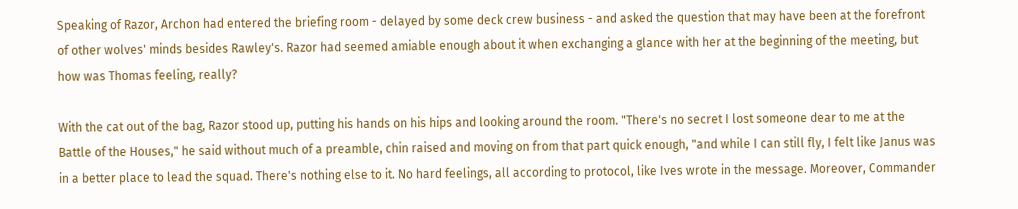Speaking of Razor, Archon had entered the briefing room - delayed by some deck crew business - and asked the question that may have been at the forefront of other wolves' minds besides Rawley's. Razor had seemed amiable enough about it when exchanging a glance with her at the beginning of the meeting, but how was Thomas feeling, really?

With the cat out of the bag, Razor stood up, putting his hands on his hips and looking around the room. "There's no secret I lost someone dear to me at the Battle of the Houses," he said without much of a preamble, chin raised and moving on from that part quick enough, "and while I can still fly, I felt like Janus was in a better place to lead the squad. There's nothing else to it. No hard feelings, all according to protocol, like Ives wrote in the message. Moreover, Commander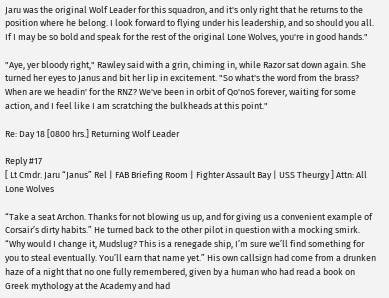Jaru was the original Wolf Leader for this squadron, and it's only right that he returns to the position where he belong. I look forward to flying under his leadership, and so should you all. If I may be so bold and speak for the rest of the original Lone Wolves, you're in good hands."

"Aye, yer bloody right," Rawley said with a grin, chiming in, while Razor sat down again. She turned her eyes to Janus and bit her lip in excitement. "So what's the word from the brass? When are we headin' for the RNZ? We've been in orbit of Qo'noS forever, waiting for some action, and I feel like I am scratching the bulkheads at this point."

Re: Day 18 [0800 hrs.] Returning Wolf Leader

Reply #17
[ Lt Cmdr. Jaru “Janus” Rel | FAB Briefing Room | Fighter Assault Bay | USS Theurgy ] Attn: All Lone Wolves

“Take a seat Archon. Thanks for not blowing us up, and for giving us a convenient example of Corsair’s dirty habits.” He turned back to the other pilot in question with a mocking smirk. “Why would I change it, Mudslug? This is a renegade ship, I’m sure we’ll find something for you to steal eventually. You’ll earn that name yet.” His own callsign had come from a drunken haze of a night that no one fully remembered, given by a human who had read a book on Greek mythology at the Academy and had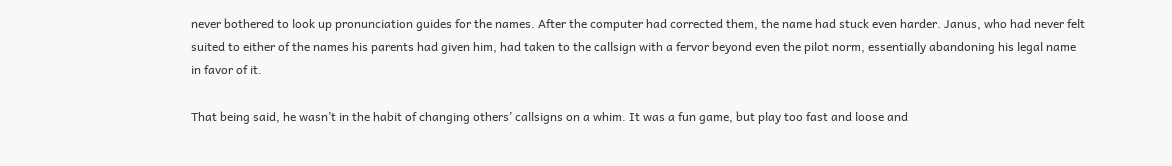never bothered to look up pronunciation guides for the names. After the computer had corrected them, the name had stuck even harder. Janus, who had never felt suited to either of the names his parents had given him, had taken to the callsign with a fervor beyond even the pilot norm, essentially abandoning his legal name in favor of it.

That being said, he wasn’t in the habit of changing others’ callsigns on a whim. It was a fun game, but play too fast and loose and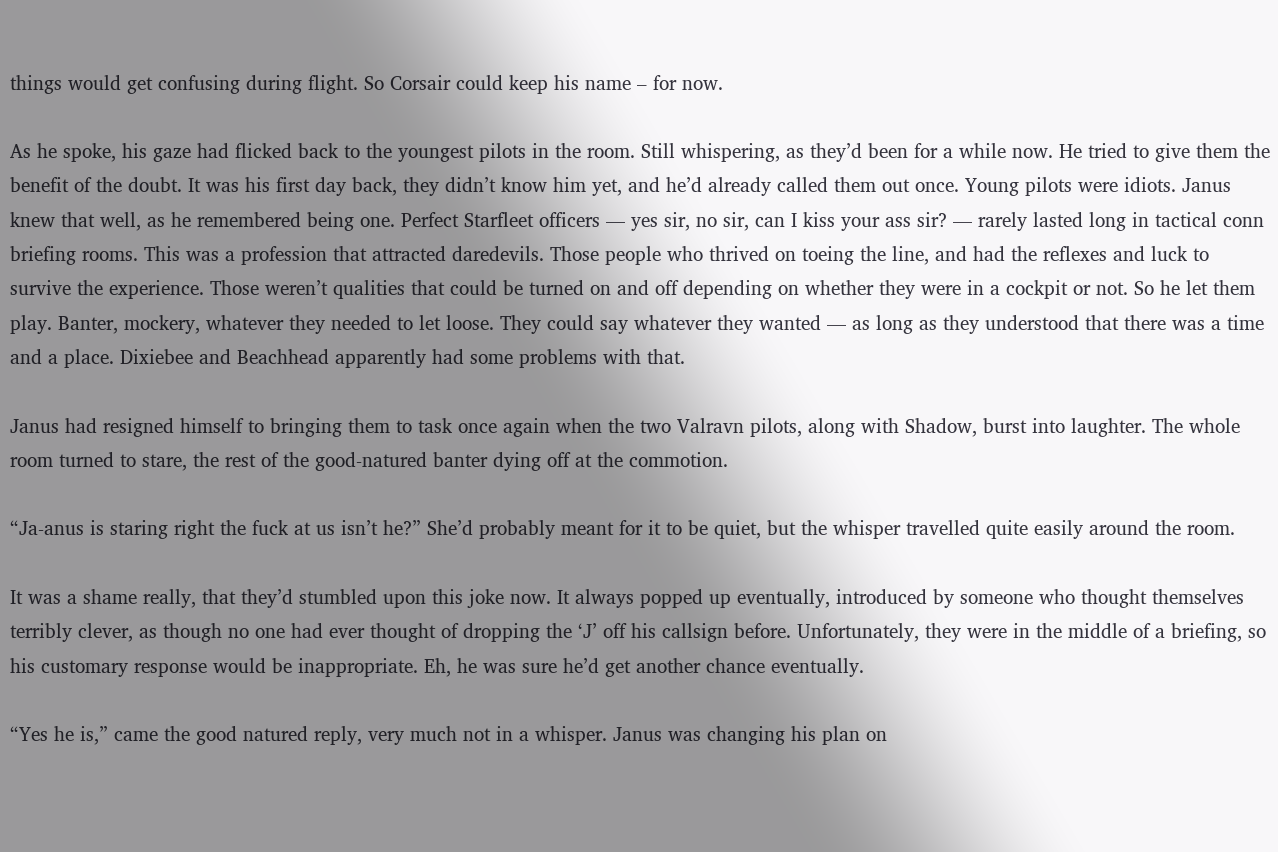things would get confusing during flight. So Corsair could keep his name – for now.

As he spoke, his gaze had flicked back to the youngest pilots in the room. Still whispering, as they’d been for a while now. He tried to give them the benefit of the doubt. It was his first day back, they didn’t know him yet, and he’d already called them out once. Young pilots were idiots. Janus knew that well, as he remembered being one. Perfect Starfleet officers — yes sir, no sir, can I kiss your ass sir? — rarely lasted long in tactical conn briefing rooms. This was a profession that attracted daredevils. Those people who thrived on toeing the line, and had the reflexes and luck to survive the experience. Those weren’t qualities that could be turned on and off depending on whether they were in a cockpit or not. So he let them play. Banter, mockery, whatever they needed to let loose. They could say whatever they wanted — as long as they understood that there was a time and a place. Dixiebee and Beachhead apparently had some problems with that.

Janus had resigned himself to bringing them to task once again when the two Valravn pilots, along with Shadow, burst into laughter. The whole room turned to stare, the rest of the good-natured banter dying off at the commotion.

“Ja-anus is staring right the fuck at us isn’t he?” She’d probably meant for it to be quiet, but the whisper travelled quite easily around the room.

It was a shame really, that they’d stumbled upon this joke now. It always popped up eventually, introduced by someone who thought themselves terribly clever, as though no one had ever thought of dropping the ‘J’ off his callsign before. Unfortunately, they were in the middle of a briefing, so his customary response would be inappropriate. Eh, he was sure he’d get another chance eventually.

“Yes he is,” came the good natured reply, very much not in a whisper. Janus was changing his plan on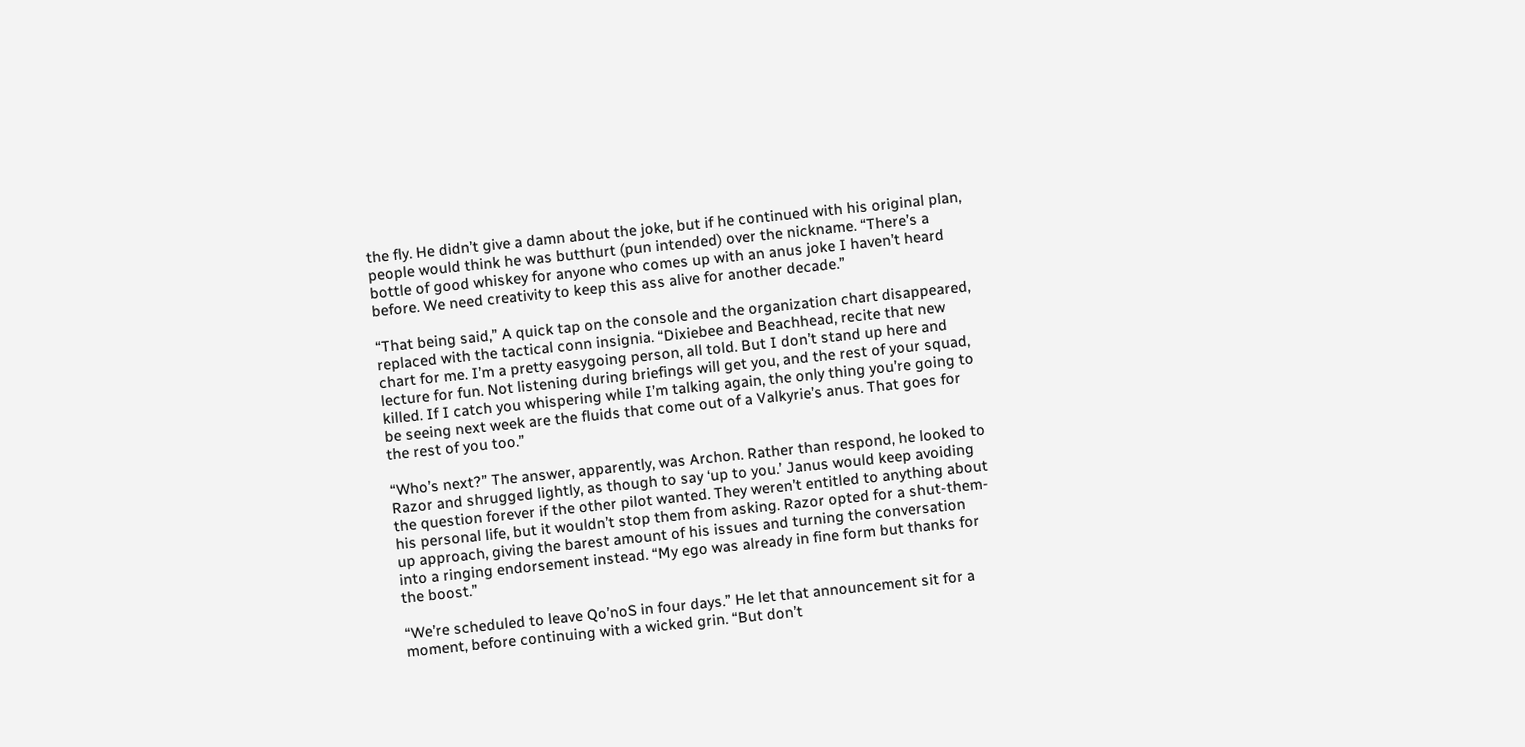the fly. He didn’t give a damn about the joke, but if he continued with his original plan, people would think he was butthurt (pun intended) over the nickname. “There’s a bottle of good whiskey for anyone who comes up with an anus joke I haven’t heard before. We need creativity to keep this ass alive for another decade.”

“That being said,” A quick tap on the console and the organization chart disappeared, replaced with the tactical conn insignia. “Dixiebee and Beachhead, recite that new chart for me. I’m a pretty easygoing person, all told. But I don’t stand up here and lecture for fun. Not listening during briefings will get you, and the rest of your squad, killed. If I catch you whispering while I’m talking again, the only thing you’re going to be seeing next week are the fluids that come out of a Valkyrie’s anus. That goes for the rest of you too.”

“Who’s next?” The answer, apparently, was Archon. Rather than respond, he looked to Razor and shrugged lightly, as though to say ‘up to you.’ Janus would keep avoiding the question forever if the other pilot wanted. They weren’t entitled to anything about his personal life, but it wouldn’t stop them from asking. Razor opted for a shut-them-up approach, giving the barest amount of his issues and turning the conversation into a ringing endorsement instead. “My ego was already in fine form but thanks for the boost.”

“We’re scheduled to leave Qo’noS in four days.” He let that announcement sit for a moment, before continuing with a wicked grin. “But don’t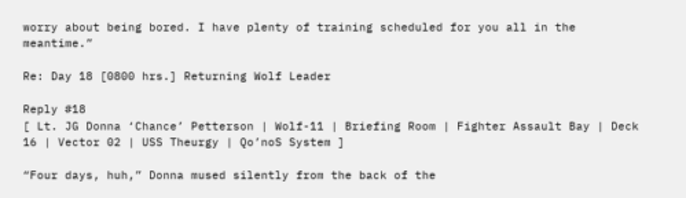worry about being bored. I have plenty of training scheduled for you all in the meantime.”

Re: Day 18 [0800 hrs.] Returning Wolf Leader

Reply #18
[ Lt. JG Donna ‘Chance’ Petterson | Wolf-11 | Briefing Room | Fighter Assault Bay | Deck 16 | Vector 02 | USS Theurgy | Qo’noS System ]

“Four days, huh,” Donna mused silently from the back of the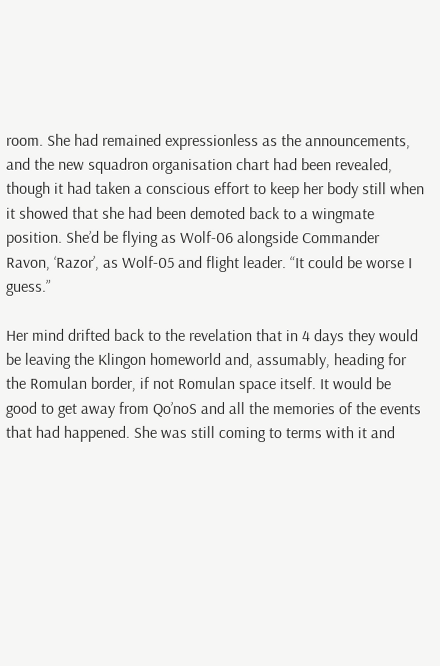room. She had remained expressionless as the announcements, and the new squadron organisation chart had been revealed, though it had taken a conscious effort to keep her body still when it showed that she had been demoted back to a wingmate position. She’d be flying as Wolf-06 alongside Commander Ravon, ‘Razor’, as Wolf-05 and flight leader. “It could be worse I guess.”

Her mind drifted back to the revelation that in 4 days they would be leaving the Klingon homeworld and, assumably, heading for the Romulan border, if not Romulan space itself. It would be good to get away from Qo’noS and all the memories of the events that had happened. She was still coming to terms with it and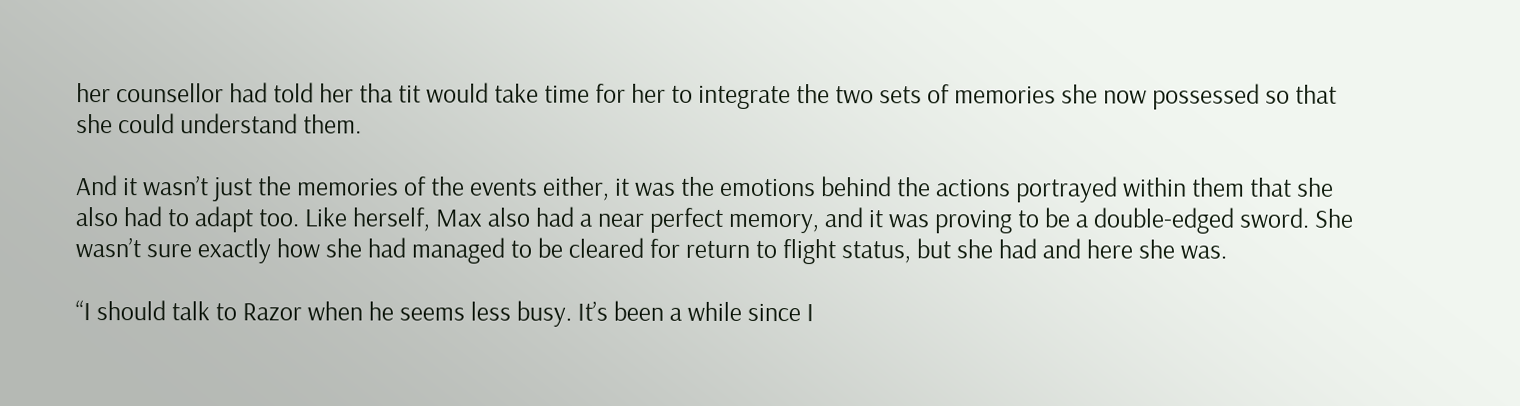her counsellor had told her tha tit would take time for her to integrate the two sets of memories she now possessed so that she could understand them.

And it wasn’t just the memories of the events either, it was the emotions behind the actions portrayed within them that she also had to adapt too. Like herself, Max also had a near perfect memory, and it was proving to be a double-edged sword. She wasn’t sure exactly how she had managed to be cleared for return to flight status, but she had and here she was.

“I should talk to Razor when he seems less busy. It’s been a while since I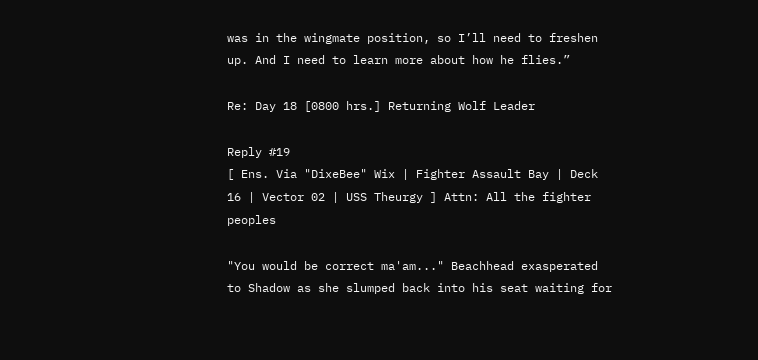was in the wingmate position, so I’ll need to freshen up. And I need to learn more about how he flies.”

Re: Day 18 [0800 hrs.] Returning Wolf Leader

Reply #19
[ Ens. Via "DixeBee" Wix | Fighter Assault Bay | Deck 16 | Vector 02 | USS Theurgy ] Attn: All the fighter peoples

"You would be correct ma'am..." Beachhead exasperated to Shadow as she slumped back into his seat waiting for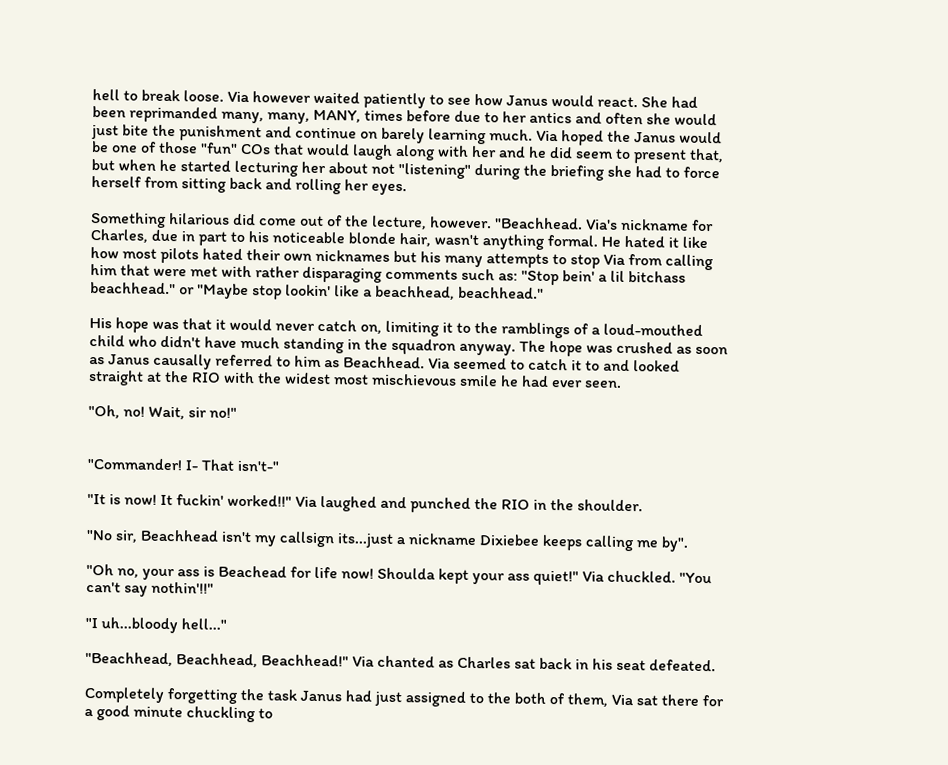hell to break loose. Via however waited patiently to see how Janus would react. She had been reprimanded many, many, MANY, times before due to her antics and often she would just bite the punishment and continue on barely learning much. Via hoped the Janus would be one of those "fun" COs that would laugh along with her and he did seem to present that, but when he started lecturing her about not "listening" during the briefing she had to force herself from sitting back and rolling her eyes.

Something hilarious did come out of the lecture, however. "Beachhead. Via's nickname for Charles, due in part to his noticeable blonde hair, wasn't anything formal. He hated it like how most pilots hated their own nicknames but his many attempts to stop Via from calling him that were met with rather disparaging comments such as: "Stop bein' a lil bitchass beachhead." or "Maybe stop lookin' like a beachhead, beachhead."

His hope was that it would never catch on, limiting it to the ramblings of a loud-mouthed child who didn't have much standing in the squadron anyway. The hope was crushed as soon as Janus causally referred to him as Beachhead. Via seemed to catch it to and looked straight at the RIO with the widest most mischievous smile he had ever seen.

"Oh, no! Wait, sir no!"


"Commander! I- That isn't-"

"It is now! It fuckin' worked!!" Via laughed and punched the RIO in the shoulder.

"No sir, Beachhead isn't my callsign its...just a nickname Dixiebee keeps calling me by".

"Oh no, your ass is Beachead for life now! Shoulda kept your ass quiet!" Via chuckled. "You can't say nothin'!!"

"I uh...bloody hell..."

"Beachhead, Beachhead, Beachhead!" Via chanted as Charles sat back in his seat defeated.

Completely forgetting the task Janus had just assigned to the both of them, Via sat there for a good minute chuckling to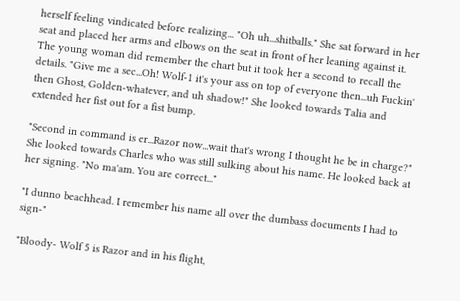herself feeling vindicated before realizing... "Oh uh...shitballs." She sat forward in her seat and placed her arms and elbows on the seat in front of her leaning against it. The young woman did remember the chart but it took her a second to recall the details. "Give me a sec...Oh! Wolf-1 it's your ass on top of everyone then...uh Fuckin' then Ghost, Golden-whatever, and uh shadow!" She looked towards Talia and extended her fist out for a fist bump.

"Second in command is er...Razor now...wait that's wrong I thought he be in charge?" She looked towards Charles who was still sulking about his name. He looked back at her signing. "No ma'am. You are correct..."

"I dunno beachhead. I remember his name all over the dumbass documents I had to sign-"

"Bloody- Wolf 5 is Razor and in his flight,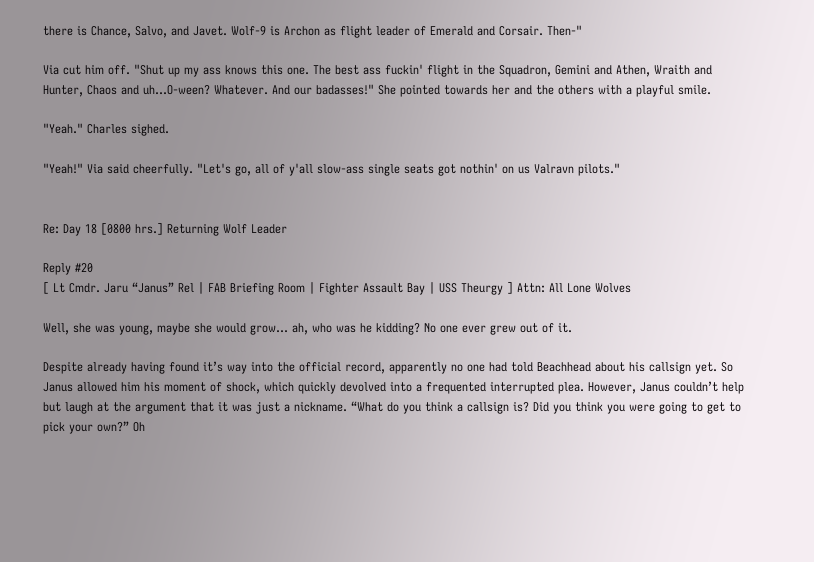there is Chance, Salvo, and Javet. Wolf-9 is Archon as flight leader of Emerald and Corsair. Then-"

Via cut him off. "Shut up my ass knows this one. The best ass fuckin' flight in the Squadron, Gemini and Athen, Wraith and Hunter, Chaos and uh...O-ween? Whatever. And our badasses!" She pointed towards her and the others with a playful smile.

"Yeah." Charles sighed.

"Yeah!" Via said cheerfully. "Let's go, all of y'all slow-ass single seats got nothin' on us Valravn pilots."


Re: Day 18 [0800 hrs.] Returning Wolf Leader

Reply #20
[ Lt Cmdr. Jaru “Janus” Rel | FAB Briefing Room | Fighter Assault Bay | USS Theurgy ] Attn: All Lone Wolves

Well, she was young, maybe she would grow… ah, who was he kidding? No one ever grew out of it.

Despite already having found it’s way into the official record, apparently no one had told Beachhead about his callsign yet. So Janus allowed him his moment of shock, which quickly devolved into a frequented interrupted plea. However, Janus couldn’t help but laugh at the argument that it was just a nickname. “What do you think a callsign is? Did you think you were going to get to pick your own?” Oh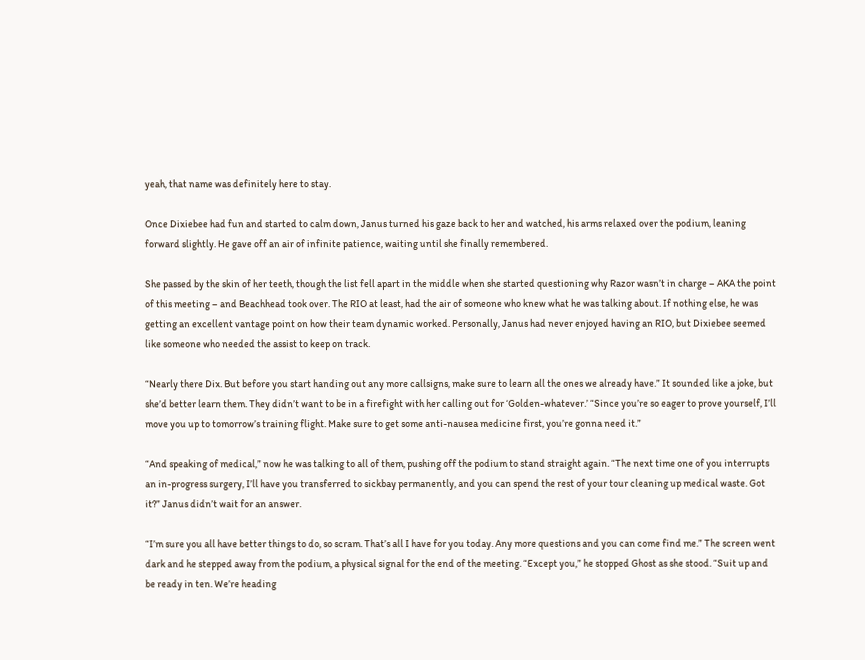yeah, that name was definitely here to stay.

Once Dixiebee had fun and started to calm down, Janus turned his gaze back to her and watched, his arms relaxed over the podium, leaning forward slightly. He gave off an air of infinite patience, waiting until she finally remembered.

She passed by the skin of her teeth, though the list fell apart in the middle when she started questioning why Razor wasn’t in charge – AKA the point of this meeting – and Beachhead took over. The RIO at least, had the air of someone who knew what he was talking about. If nothing else, he was getting an excellent vantage point on how their team dynamic worked. Personally, Janus had never enjoyed having an RIO, but Dixiebee seemed like someone who needed the assist to keep on track.

“Nearly there Dix. But before you start handing out any more callsigns, make sure to learn all the ones we already have.” It sounded like a joke, but she’d better learn them. They didn’t want to be in a firefight with her calling out for ‘Golden-whatever.’ “Since you’re so eager to prove yourself, I’ll move you up to tomorrow’s training flight. Make sure to get some anti-nausea medicine first, you’re gonna need it.”

“And speaking of medical,” now he was talking to all of them, pushing off the podium to stand straight again. “The next time one of you interrupts an in-progress surgery, I’ll have you transferred to sickbay permanently, and you can spend the rest of your tour cleaning up medical waste. Got it?” Janus didn’t wait for an answer.

“I’m sure you all have better things to do, so scram. That’s all I have for you today. Any more questions and you can come find me.” The screen went dark and he stepped away from the podium, a physical signal for the end of the meeting. “Except you,” he stopped Ghost as she stood. “Suit up and be ready in ten. We’re heading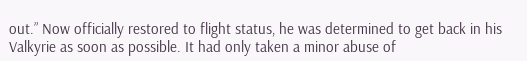out.” Now officially restored to flight status, he was determined to get back in his Valkyrie as soon as possible. It had only taken a minor abuse of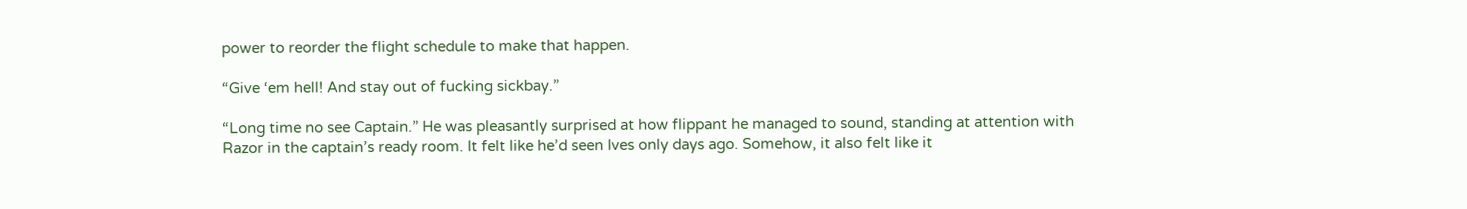power to reorder the flight schedule to make that happen.

“Give ‘em hell! And stay out of fucking sickbay.”

“Long time no see Captain.” He was pleasantly surprised at how flippant he managed to sound, standing at attention with Razor in the captain’s ready room. It felt like he’d seen Ives only days ago. Somehow, it also felt like it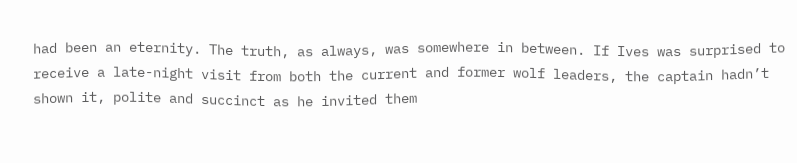had been an eternity. The truth, as always, was somewhere in between. If Ives was surprised to receive a late-night visit from both the current and former wolf leaders, the captain hadn’t shown it, polite and succinct as he invited them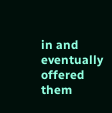in and eventually offered them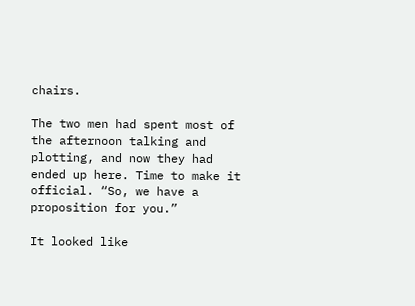chairs.

The two men had spent most of the afternoon talking and plotting, and now they had ended up here. Time to make it official. “So, we have a proposition for you.”

It looked like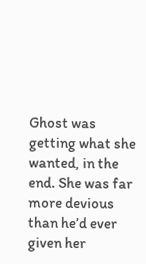Ghost was getting what she wanted, in the end. She was far more devious than he’d ever given her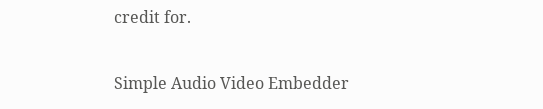credit for.

Simple Audio Video Embedder